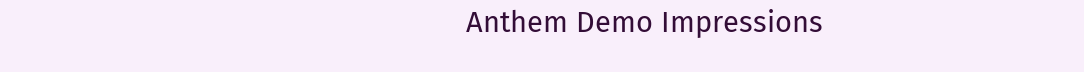Anthem Demo Impressions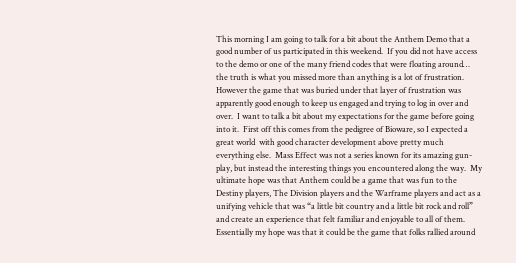This morning I am going to talk for a bit about the Anthem Demo that a good number of us participated in this weekend.  If you did not have access to the demo or one of the many friend codes that were floating around…  the truth is what you missed more than anything is a lot of frustration.  However the game that was buried under that layer of frustration was apparently good enough to keep us engaged and trying to log in over and over.  I want to talk a bit about my expectations for the game before going into it.  First off this comes from the pedigree of Bioware, so I expected a great world  with good character development above pretty much everything else.  Mass Effect was not a series known for its amazing gun-play, but instead the interesting things you encountered along the way.  My ultimate hope was that Anthem could be a game that was fun to the Destiny players, The Division players and the Warframe players and act as a unifying vehicle that was “a little bit country and a little bit rock and roll” and create an experience that felt familiar and enjoyable to all of them.  Essentially my hope was that it could be the game that folks rallied around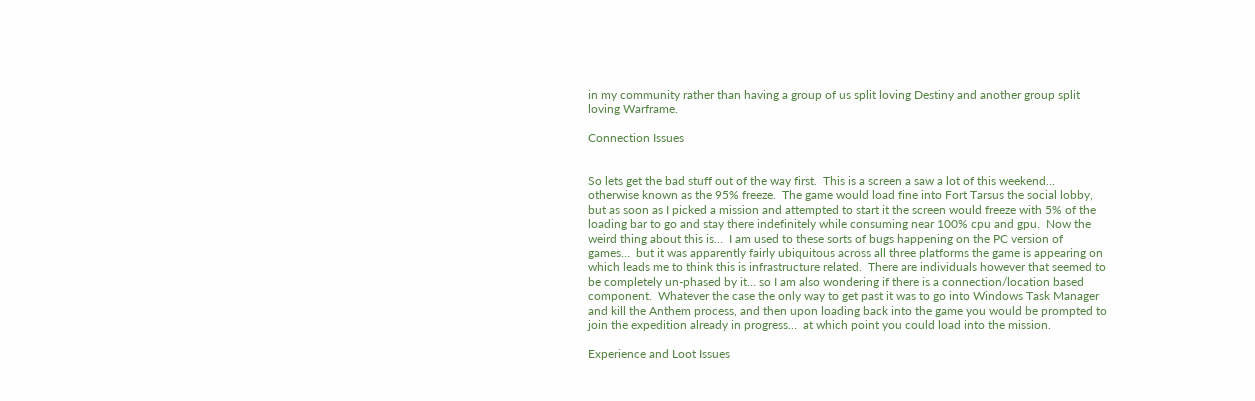in my community rather than having a group of us split loving Destiny and another group split loving Warframe.

Connection Issues


So lets get the bad stuff out of the way first.  This is a screen a saw a lot of this weekend… otherwise known as the 95% freeze.  The game would load fine into Fort Tarsus the social lobby, but as soon as I picked a mission and attempted to start it the screen would freeze with 5% of the loading bar to go and stay there indefinitely while consuming near 100% cpu and gpu.  Now the weird thing about this is…  I am used to these sorts of bugs happening on the PC version of games…  but it was apparently fairly ubiquitous across all three platforms the game is appearing on which leads me to think this is infrastructure related.  There are individuals however that seemed to be completely un-phased by it… so I am also wondering if there is a connection/location based component.  Whatever the case the only way to get past it was to go into Windows Task Manager and kill the Anthem process, and then upon loading back into the game you would be prompted to join the expedition already in progress…  at which point you could load into the mission.

Experience and Loot Issues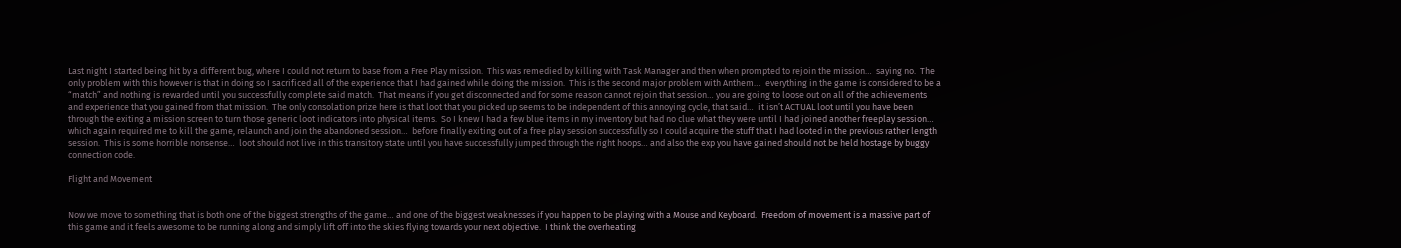Last night I started being hit by a different bug, where I could not return to base from a Free Play mission.  This was remedied by killing with Task Manager and then when prompted to rejoin the mission…  saying no.  The only problem with this however is that in doing so I sacrificed all of the experience that I had gained while doing the mission.  This is the second major problem with Anthem…  everything in the game is considered to be a “match” and nothing is rewarded until you successfully complete said match.  That means if you get disconnected and for some reason cannot rejoin that session… you are going to loose out on all of the achievements and experience that you gained from that mission.  The only consolation prize here is that loot that you picked up seems to be independent of this annoying cycle, that said…  it isn’t ACTUAL loot until you have been through the exiting a mission screen to turn those generic loot indicators into physical items.  So I knew I had a few blue items in my inventory but had no clue what they were until I had joined another freeplay session…  which again required me to kill the game, relaunch and join the abandoned session…  before finally exiting out of a free play session successfully so I could acquire the stuff that I had looted in the previous rather length session.  This is some horrible nonsense…  loot should not live in this transitory state until you have successfully jumped through the right hoops… and also the exp you have gained should not be held hostage by buggy connection code.

Flight and Movement


Now we move to something that is both one of the biggest strengths of the game… and one of the biggest weaknesses if you happen to be playing with a Mouse and Keyboard.  Freedom of movement is a massive part of this game and it feels awesome to be running along and simply lift off into the skies flying towards your next objective.  I think the overheating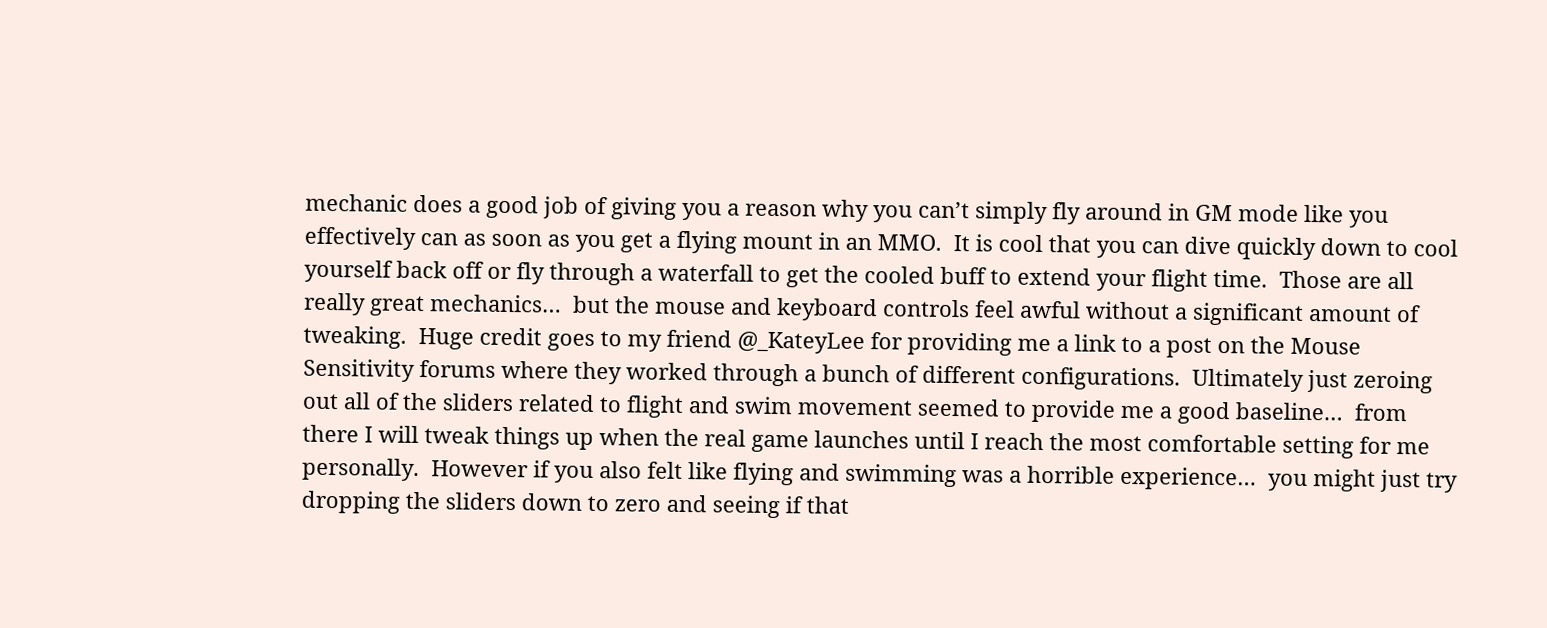mechanic does a good job of giving you a reason why you can’t simply fly around in GM mode like you effectively can as soon as you get a flying mount in an MMO.  It is cool that you can dive quickly down to cool yourself back off or fly through a waterfall to get the cooled buff to extend your flight time.  Those are all really great mechanics…  but the mouse and keyboard controls feel awful without a significant amount of tweaking.  Huge credit goes to my friend @_KateyLee for providing me a link to a post on the Mouse Sensitivity forums where they worked through a bunch of different configurations.  Ultimately just zeroing out all of the sliders related to flight and swim movement seemed to provide me a good baseline…  from there I will tweak things up when the real game launches until I reach the most comfortable setting for me personally.  However if you also felt like flying and swimming was a horrible experience…  you might just try dropping the sliders down to zero and seeing if that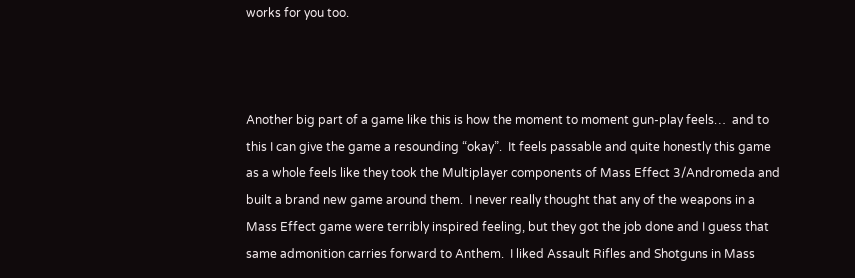works for you too.



Another big part of a game like this is how the moment to moment gun-play feels…  and to this I can give the game a resounding “okay”.  It feels passable and quite honestly this game as a whole feels like they took the Multiplayer components of Mass Effect 3/Andromeda and built a brand new game around them.  I never really thought that any of the weapons in a Mass Effect game were terribly inspired feeling, but they got the job done and I guess that same admonition carries forward to Anthem.  I liked Assault Rifles and Shotguns in Mass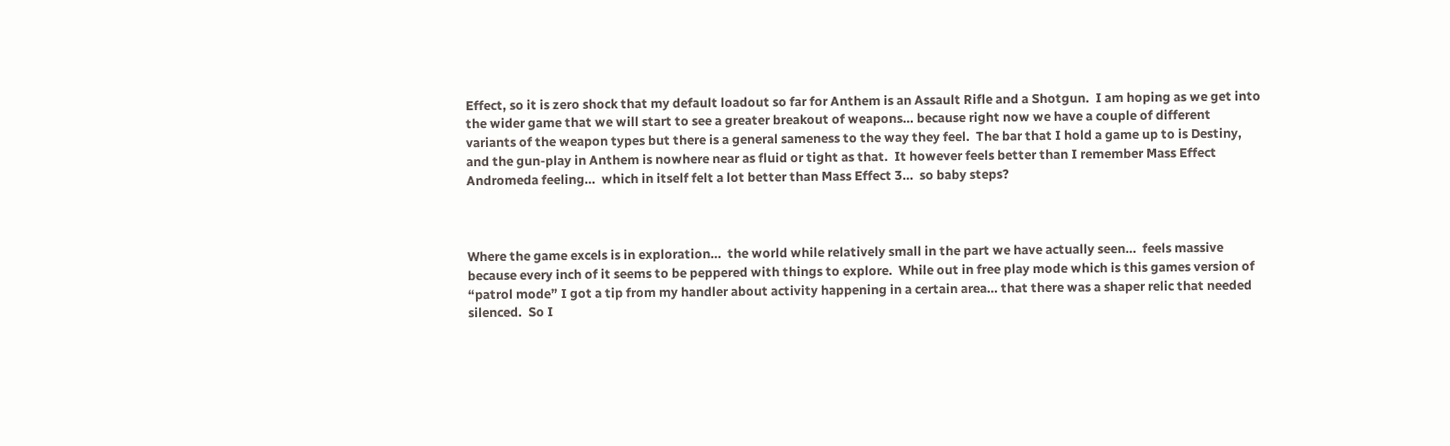Effect, so it is zero shock that my default loadout so far for Anthem is an Assault Rifle and a Shotgun.  I am hoping as we get into the wider game that we will start to see a greater breakout of weapons… because right now we have a couple of different variants of the weapon types but there is a general sameness to the way they feel.  The bar that I hold a game up to is Destiny, and the gun-play in Anthem is nowhere near as fluid or tight as that.  It however feels better than I remember Mass Effect Andromeda feeling…  which in itself felt a lot better than Mass Effect 3…  so baby steps?



Where the game excels is in exploration…  the world while relatively small in the part we have actually seen…  feels massive because every inch of it seems to be peppered with things to explore.  While out in free play mode which is this games version of “patrol mode” I got a tip from my handler about activity happening in a certain area… that there was a shaper relic that needed silenced.  So I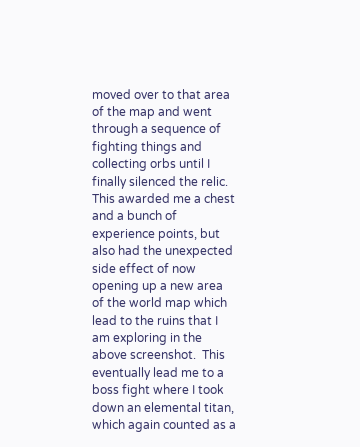moved over to that area of the map and went through a sequence of fighting things and collecting orbs until I finally silenced the relic.  This awarded me a chest and a bunch of experience points, but also had the unexpected side effect of now opening up a new area of the world map which lead to the ruins that I am exploring in the above screenshot.  This eventually lead me to a boss fight where I took down an elemental titan, which again counted as a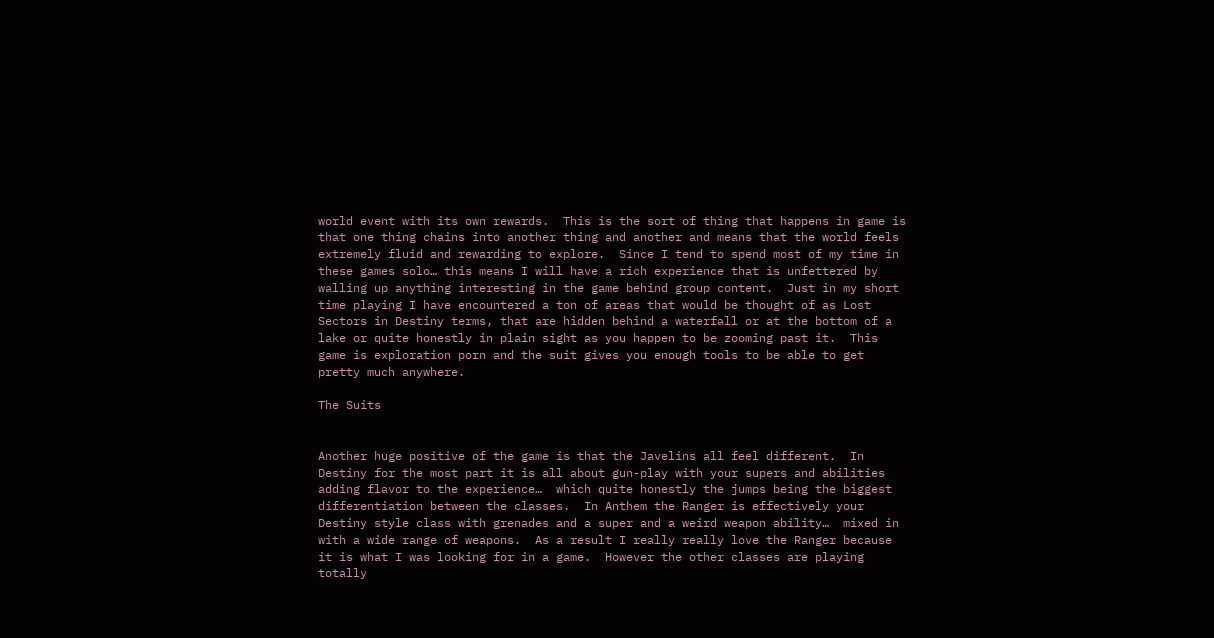world event with its own rewards.  This is the sort of thing that happens in game is that one thing chains into another thing and another and means that the world feels extremely fluid and rewarding to explore.  Since I tend to spend most of my time in these games solo… this means I will have a rich experience that is unfettered by walling up anything interesting in the game behind group content.  Just in my short time playing I have encountered a ton of areas that would be thought of as Lost Sectors in Destiny terms, that are hidden behind a waterfall or at the bottom of a lake or quite honestly in plain sight as you happen to be zooming past it.  This game is exploration porn and the suit gives you enough tools to be able to get pretty much anywhere.

The Suits


Another huge positive of the game is that the Javelins all feel different.  In Destiny for the most part it is all about gun-play with your supers and abilities adding flavor to the experience…  which quite honestly the jumps being the biggest differentiation between the classes.  In Anthem the Ranger is effectively your Destiny style class with grenades and a super and a weird weapon ability…  mixed in with a wide range of weapons.  As a result I really really love the Ranger because it is what I was looking for in a game.  However the other classes are playing totally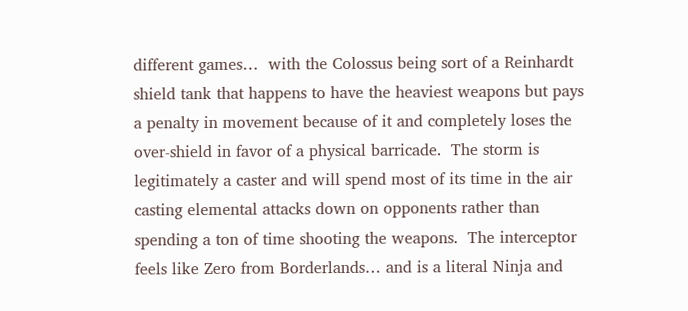different games…  with the Colossus being sort of a Reinhardt shield tank that happens to have the heaviest weapons but pays a penalty in movement because of it and completely loses the over-shield in favor of a physical barricade.  The storm is legitimately a caster and will spend most of its time in the air casting elemental attacks down on opponents rather than spending a ton of time shooting the weapons.  The interceptor feels like Zero from Borderlands… and is a literal Ninja and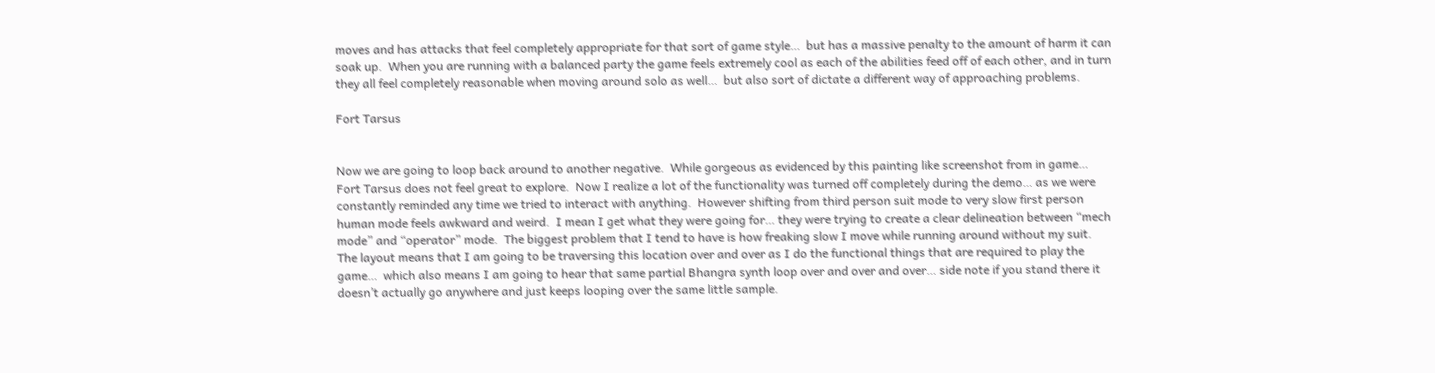moves and has attacks that feel completely appropriate for that sort of game style…  but has a massive penalty to the amount of harm it can soak up.  When you are running with a balanced party the game feels extremely cool as each of the abilities feed off of each other, and in turn they all feel completely reasonable when moving around solo as well…  but also sort of dictate a different way of approaching problems.

Fort Tarsus


Now we are going to loop back around to another negative.  While gorgeous as evidenced by this painting like screenshot from in game…  Fort Tarsus does not feel great to explore.  Now I realize a lot of the functionality was turned off completely during the demo… as we were constantly reminded any time we tried to interact with anything.  However shifting from third person suit mode to very slow first person human mode feels awkward and weird.  I mean I get what they were going for… they were trying to create a clear delineation between “mech mode” and “operator” mode.  The biggest problem that I tend to have is how freaking slow I move while running around without my suit.  The layout means that I am going to be traversing this location over and over as I do the functional things that are required to play the game…  which also means I am going to hear that same partial Bhangra synth loop over and over and over… side note if you stand there it doesn’t actually go anywhere and just keeps looping over the same little sample.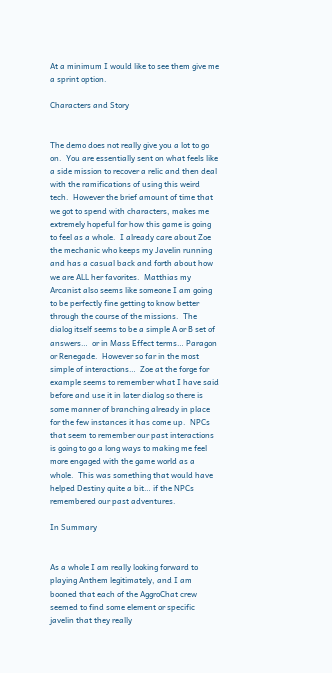At a minimum I would like to see them give me a sprint option.

Characters and Story


The demo does not really give you a lot to go on.  You are essentially sent on what feels like a side mission to recover a relic and then deal with the ramifications of using this weird tech.  However the brief amount of time that we got to spend with characters, makes me extremely hopeful for how this game is going to feel as a whole.  I already care about Zoe the mechanic who keeps my Javelin running and has a casual back and forth about how we are ALL her favorites.  Matthias my Arcanist also seems like someone I am going to be perfectly fine getting to know better through the course of the missions.  The dialog itself seems to be a simple A or B set of answers…  or in Mass Effect terms… Paragon or Renegade.  However so far in the most simple of interactions…  Zoe at the forge for example seems to remember what I have said before and use it in later dialog so there is some manner of branching already in place for the few instances it has come up.  NPCs that seem to remember our past interactions is going to go a long ways to making me feel more engaged with the game world as a whole.  This was something that would have helped Destiny quite a bit… if the NPCs remembered our past adventures.

In Summary


As a whole I am really looking forward to playing Anthem legitimately, and I am booned that each of the AggroChat crew seemed to find some element or specific javelin that they really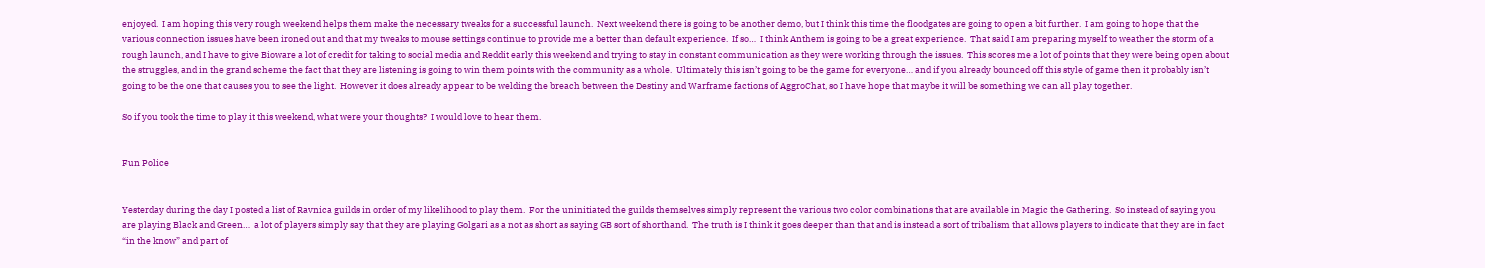enjoyed.  I am hoping this very rough weekend helps them make the necessary tweaks for a successful launch.  Next weekend there is going to be another demo, but I think this time the floodgates are going to open a bit further.  I am going to hope that the various connection issues have been ironed out and that my tweaks to mouse settings continue to provide me a better than default experience.  If so…  I think Anthem is going to be a great experience.  That said I am preparing myself to weather the storm of a rough launch, and I have to give Bioware a lot of credit for taking to social media and Reddit early this weekend and trying to stay in constant communication as they were working through the issues.  This scores me a lot of points that they were being open about the struggles, and in the grand scheme the fact that they are listening is going to win them points with the community as a whole.  Ultimately this isn’t going to be the game for everyone… and if you already bounced off this style of game then it probably isn’t going to be the one that causes you to see the light.  However it does already appear to be welding the breach between the Destiny and Warframe factions of AggroChat, so I have hope that maybe it will be something we can all play together.

So if you took the time to play it this weekend, what were your thoughts?  I would love to hear them.


Fun Police


Yesterday during the day I posted a list of Ravnica guilds in order of my likelihood to play them.  For the uninitiated the guilds themselves simply represent the various two color combinations that are available in Magic the Gathering.  So instead of saying you are playing Black and Green…  a lot of players simply say that they are playing Golgari as a not as short as saying GB sort of shorthand.  The truth is I think it goes deeper than that and is instead a sort of tribalism that allows players to indicate that they are in fact “in the know” and part of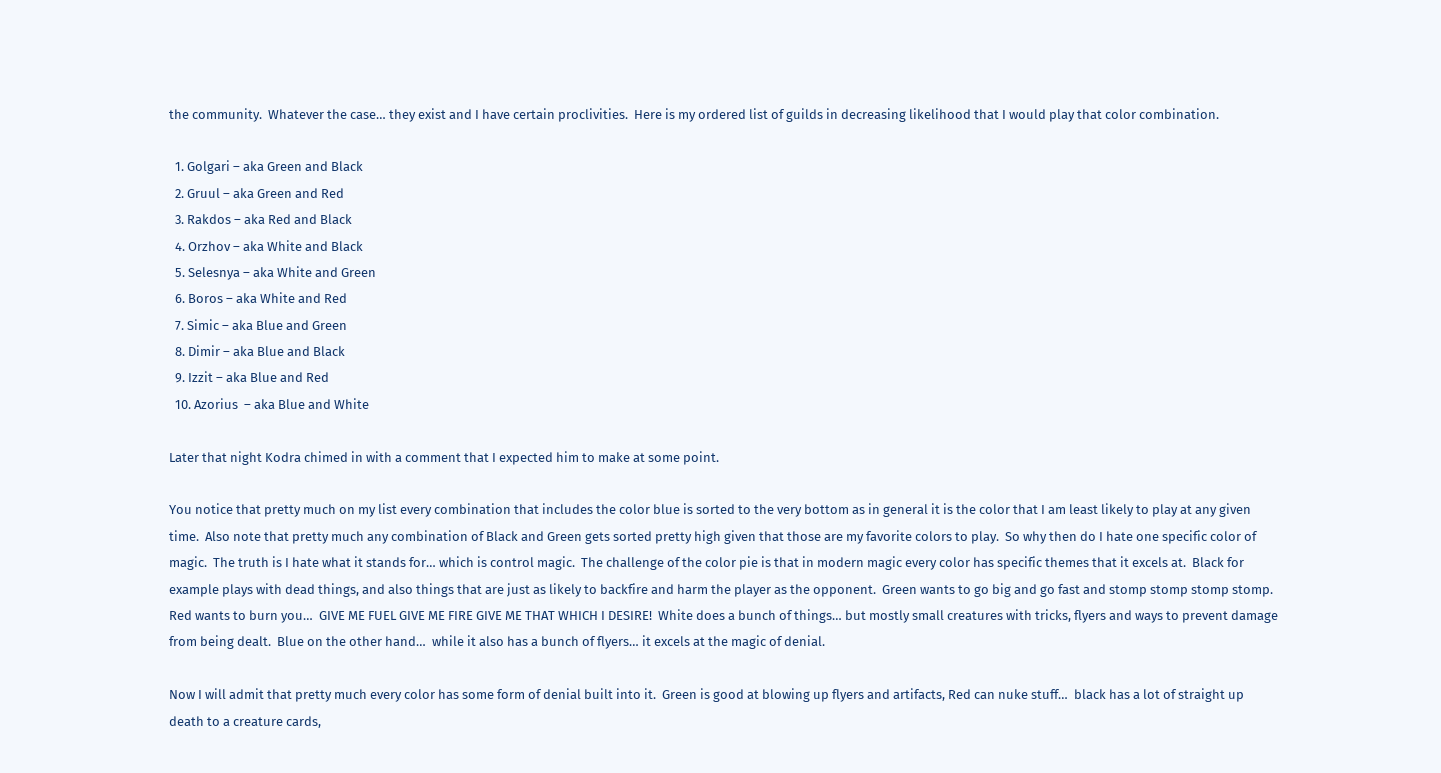the community.  Whatever the case… they exist and I have certain proclivities.  Here is my ordered list of guilds in decreasing likelihood that I would play that color combination.

  1. Golgari – aka Green and Black
  2. Gruul – aka Green and Red
  3. Rakdos – aka Red and Black
  4. Orzhov – aka White and Black
  5. Selesnya – aka White and Green
  6. Boros – aka White and Red
  7. Simic – aka Blue and Green
  8. Dimir – aka Blue and Black
  9. Izzit – aka Blue and Red
  10. Azorius  – aka Blue and White

Later that night Kodra chimed in with a comment that I expected him to make at some point.

You notice that pretty much on my list every combination that includes the color blue is sorted to the very bottom as in general it is the color that I am least likely to play at any given time.  Also note that pretty much any combination of Black and Green gets sorted pretty high given that those are my favorite colors to play.  So why then do I hate one specific color of magic.  The truth is I hate what it stands for… which is control magic.  The challenge of the color pie is that in modern magic every color has specific themes that it excels at.  Black for example plays with dead things, and also things that are just as likely to backfire and harm the player as the opponent.  Green wants to go big and go fast and stomp stomp stomp stomp.  Red wants to burn you…  GIVE ME FUEL GIVE ME FIRE GIVE ME THAT WHICH I DESIRE!  White does a bunch of things… but mostly small creatures with tricks, flyers and ways to prevent damage from being dealt.  Blue on the other hand…  while it also has a bunch of flyers… it excels at the magic of denial.

Now I will admit that pretty much every color has some form of denial built into it.  Green is good at blowing up flyers and artifacts, Red can nuke stuff…  black has a lot of straight up death to a creature cards,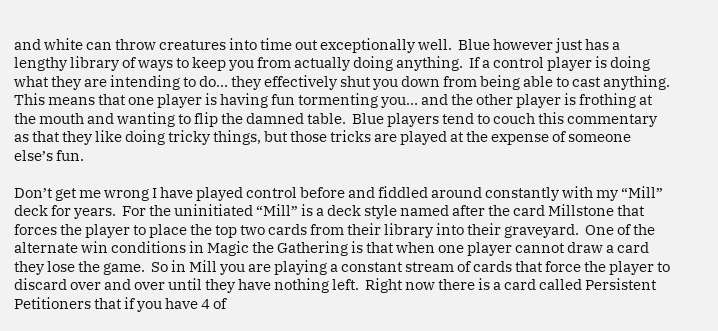and white can throw creatures into time out exceptionally well.  Blue however just has a lengthy library of ways to keep you from actually doing anything.  If a control player is doing what they are intending to do… they effectively shut you down from being able to cast anything.  This means that one player is having fun tormenting you… and the other player is frothing at the mouth and wanting to flip the damned table.  Blue players tend to couch this commentary as that they like doing tricky things, but those tricks are played at the expense of someone else’s fun.

Don’t get me wrong I have played control before and fiddled around constantly with my “Mill” deck for years.  For the uninitiated “Mill” is a deck style named after the card Millstone that forces the player to place the top two cards from their library into their graveyard.  One of the alternate win conditions in Magic the Gathering is that when one player cannot draw a card they lose the game.  So in Mill you are playing a constant stream of cards that force the player to discard over and over until they have nothing left.  Right now there is a card called Persistent Petitioners that if you have 4 of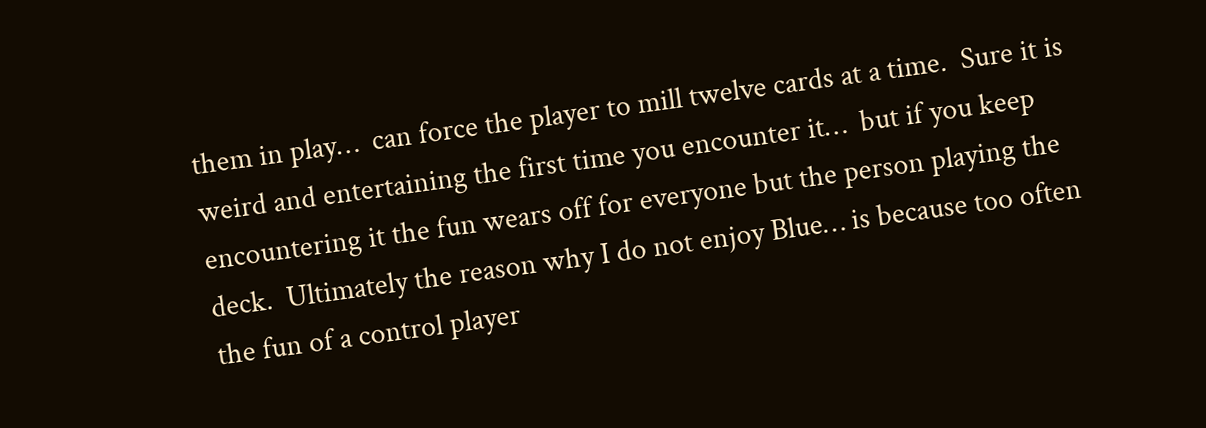them in play…  can force the player to mill twelve cards at a time.  Sure it is weird and entertaining the first time you encounter it…  but if you keep encountering it the fun wears off for everyone but the person playing the deck.  Ultimately the reason why I do not enjoy Blue… is because too often the fun of a control player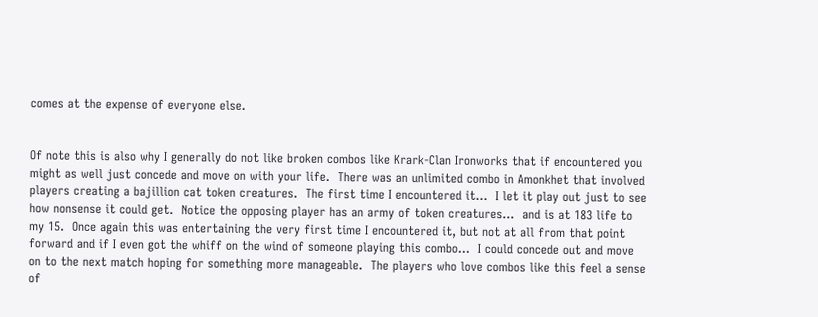comes at the expense of everyone else.


Of note this is also why I generally do not like broken combos like Krark-Clan Ironworks that if encountered you might as well just concede and move on with your life.  There was an unlimited combo in Amonkhet that involved players creating a bajillion cat token creatures.  The first time I encountered it…  I let it play out just to see how nonsense it could get.  Notice the opposing player has an army of token creatures…  and is at 183 life to my 15.  Once again this was entertaining the very first time I encountered it, but not at all from that point forward and if I even got the whiff on the wind of someone playing this combo…  I could concede out and move on to the next match hoping for something more manageable.  The players who love combos like this feel a sense of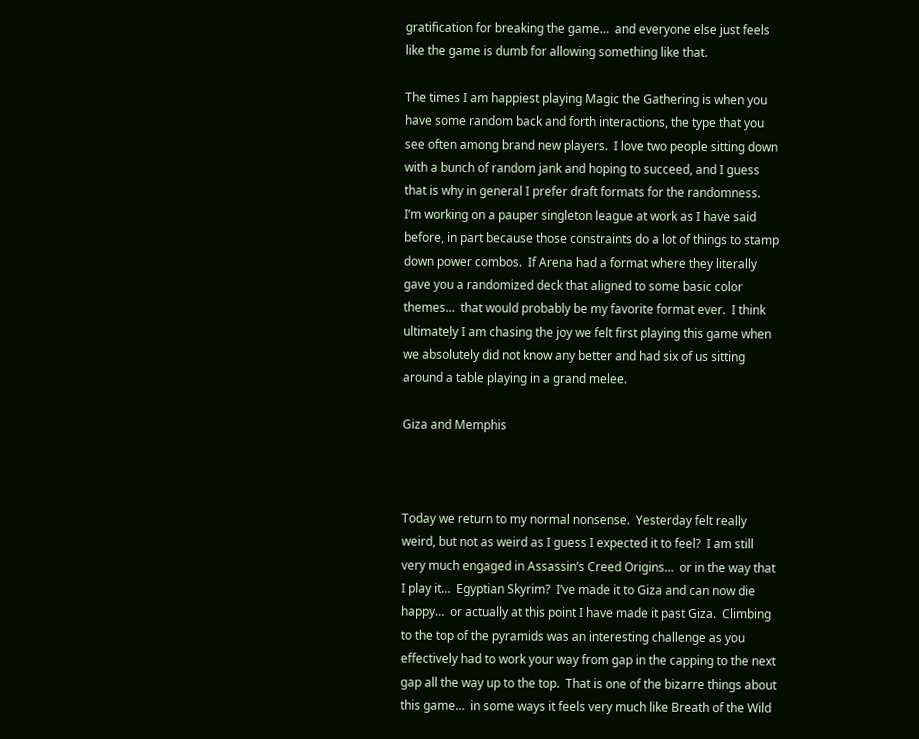gratification for breaking the game…  and everyone else just feels like the game is dumb for allowing something like that.

The times I am happiest playing Magic the Gathering is when you have some random back and forth interactions, the type that you see often among brand new players.  I love two people sitting down with a bunch of random jank and hoping to succeed, and I guess that is why in general I prefer draft formats for the randomness.  I’m working on a pauper singleton league at work as I have said before, in part because those constraints do a lot of things to stamp down power combos.  If Arena had a format where they literally gave you a randomized deck that aligned to some basic color themes…  that would probably be my favorite format ever.  I think ultimately I am chasing the joy we felt first playing this game when we absolutely did not know any better and had six of us sitting around a table playing in a grand melee.

Giza and Memphis



Today we return to my normal nonsense.  Yesterday felt really weird, but not as weird as I guess I expected it to feel?  I am still very much engaged in Assassin’s Creed Origins…  or in the way that I play it…  Egyptian Skyrim?  I’ve made it to Giza and can now die happy…  or actually at this point I have made it past Giza.  Climbing to the top of the pyramids was an interesting challenge as you effectively had to work your way from gap in the capping to the next gap all the way up to the top.  That is one of the bizarre things about this game…  in some ways it feels very much like Breath of the Wild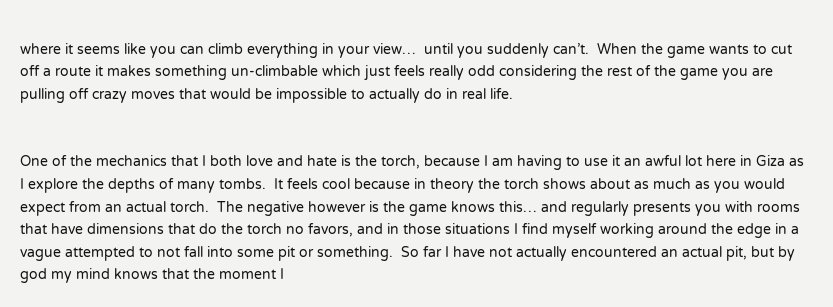where it seems like you can climb everything in your view…  until you suddenly can’t.  When the game wants to cut off a route it makes something un-climbable which just feels really odd considering the rest of the game you are pulling off crazy moves that would be impossible to actually do in real life.


One of the mechanics that I both love and hate is the torch, because I am having to use it an awful lot here in Giza as I explore the depths of many tombs.  It feels cool because in theory the torch shows about as much as you would expect from an actual torch.  The negative however is the game knows this… and regularly presents you with rooms that have dimensions that do the torch no favors, and in those situations I find myself working around the edge in a vague attempted to not fall into some pit or something.  So far I have not actually encountered an actual pit, but by god my mind knows that the moment I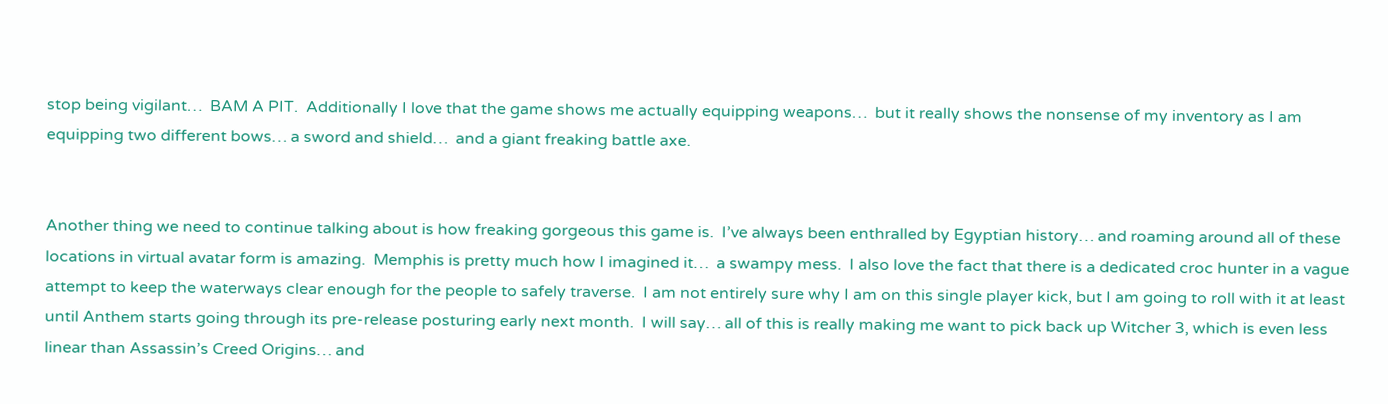stop being vigilant…  BAM A PIT.  Additionally I love that the game shows me actually equipping weapons…  but it really shows the nonsense of my inventory as I am equipping two different bows… a sword and shield…  and a giant freaking battle axe.


Another thing we need to continue talking about is how freaking gorgeous this game is.  I’ve always been enthralled by Egyptian history… and roaming around all of these locations in virtual avatar form is amazing.  Memphis is pretty much how I imagined it…  a swampy mess.  I also love the fact that there is a dedicated croc hunter in a vague attempt to keep the waterways clear enough for the people to safely traverse.  I am not entirely sure why I am on this single player kick, but I am going to roll with it at least until Anthem starts going through its pre-release posturing early next month.  I will say… all of this is really making me want to pick back up Witcher 3, which is even less linear than Assassin’s Creed Origins… and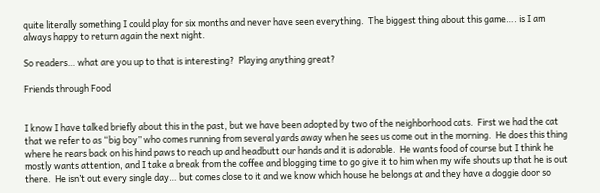quite literally something I could play for six months and never have seen everything.  The biggest thing about this game…. is I am always happy to return again the next night.

So readers… what are you up to that is interesting?  Playing anything great?

Friends through Food


I know I have talked briefly about this in the past, but we have been adopted by two of the neighborhood cats.  First we had the cat that we refer to as “big boy” who comes running from several yards away when he sees us come out in the morning.  He does this thing where he rears back on his hind paws to reach up and headbutt our hands and it is adorable.  He wants food of course but I think he mostly wants attention, and I take a break from the coffee and blogging time to go give it to him when my wife shouts up that he is out there.  He isn’t out every single day… but comes close to it and we know which house he belongs at and they have a doggie door so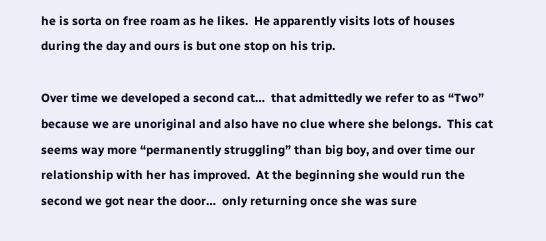he is sorta on free roam as he likes.  He apparently visits lots of houses during the day and ours is but one stop on his trip.

Over time we developed a second cat…  that admittedly we refer to as “Two” because we are unoriginal and also have no clue where she belongs.  This cat seems way more “permanently struggling” than big boy, and over time our relationship with her has improved.  At the beginning she would run the second we got near the door…  only returning once she was sure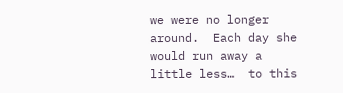we were no longer around.  Each day she would run away a little less…  to this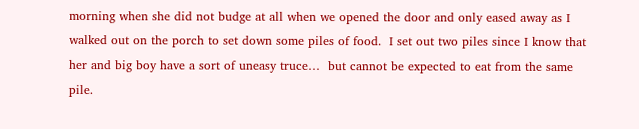morning when she did not budge at all when we opened the door and only eased away as I walked out on the porch to set down some piles of food.  I set out two piles since I know that her and big boy have a sort of uneasy truce…  but cannot be expected to eat from the same pile.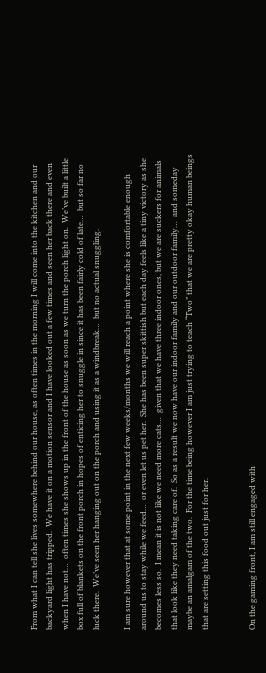From what I can tell she lives somewhere behind our house, as often times in the morning I will come into the kitchen and our backyard light has tripped.  We have it on a motion sensor and I have looked out a few times and seen her back there and even when I have not…  often times she shows up in the front of the house as soon as we turn the porch light on.  We’ve built a little box full of blankets on the front porch in hopes of enticing her to snuggle in since it has been fairly cold of late…  but so far no luck there.  We’ve seen her hanging out on the porch and using it as a windbreak…  but no actual snuggling.

I am sure however that at some point in the next few weeks/months we will reach a point where she is comfortable enough around us to stay while we feed…  or even let us pet her.  She has been super skittish but each day feels like a tiny victory as she becomes less so.  I mean it is not like we need more cats…  given that we have three indoor ones, but we are suckers for animals that look like they need taking care of.  So as a result we now have our indoor family and our outdoor family…  and someday maybe an amalgam of the two.  For the time being however I am just trying to teach “Two” that we are pretty okay human beings that are setting this food out just for her.


On the gaming front, I am still engaged with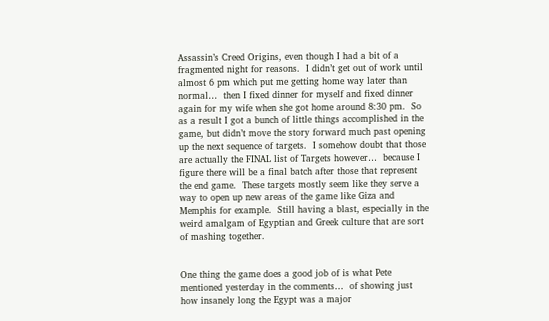Assassin’s Creed Origins, even though I had a bit of a fragmented night for reasons.  I didn’t get out of work until almost 6 pm which put me getting home way later than normal…  then I fixed dinner for myself and fixed dinner again for my wife when she got home around 8:30 pm.  So as a result I got a bunch of little things accomplished in the game, but didn’t move the story forward much past opening up the next sequence of targets.  I somehow doubt that those are actually the FINAL list of Targets however…  because I figure there will be a final batch after those that represent the end game.  These targets mostly seem like they serve a way to open up new areas of the game like Giza and Memphis for example.  Still having a blast, especially in the weird amalgam of Egyptian and Greek culture that are sort of mashing together.


One thing the game does a good job of is what Pete mentioned yesterday in the comments…  of showing just how insanely long the Egypt was a major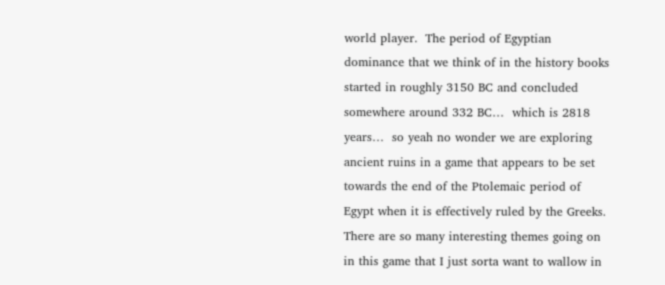world player.  The period of Egyptian dominance that we think of in the history books started in roughly 3150 BC and concluded somewhere around 332 BC…  which is 2818 years…  so yeah no wonder we are exploring ancient ruins in a game that appears to be set towards the end of the Ptolemaic period of Egypt when it is effectively ruled by the Greeks.  There are so many interesting themes going on in this game that I just sorta want to wallow in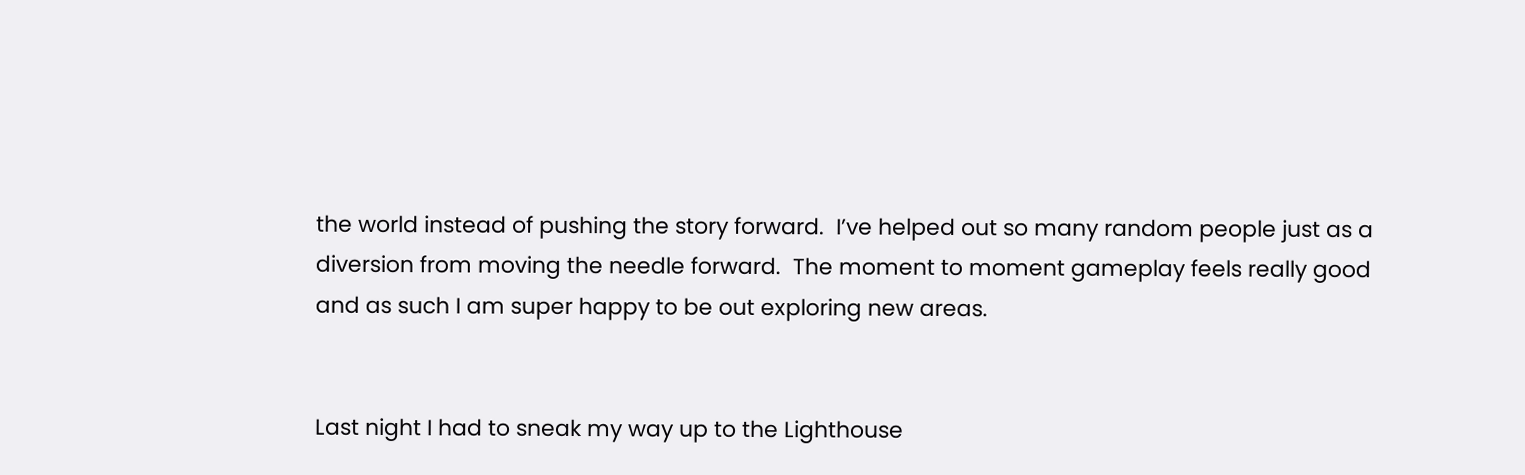the world instead of pushing the story forward.  I’ve helped out so many random people just as a diversion from moving the needle forward.  The moment to moment gameplay feels really good and as such I am super happy to be out exploring new areas.


Last night I had to sneak my way up to the Lighthouse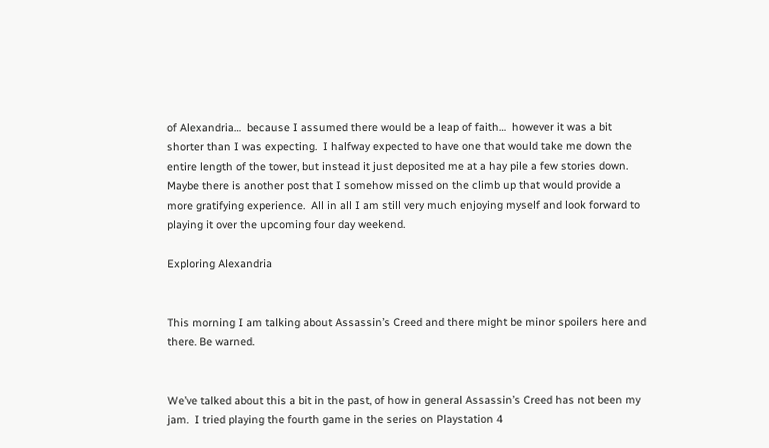of Alexandria…  because I assumed there would be a leap of faith…  however it was a bit shorter than I was expecting.  I halfway expected to have one that would take me down the entire length of the tower, but instead it just deposited me at a hay pile a few stories down.  Maybe there is another post that I somehow missed on the climb up that would provide a more gratifying experience.  All in all I am still very much enjoying myself and look forward to playing it over the upcoming four day weekend.

Exploring Alexandria


This morning I am talking about Assassin’s Creed and there might be minor spoilers here and there. Be warned.


We’ve talked about this a bit in the past, of how in general Assassin’s Creed has not been my jam.  I tried playing the fourth game in the series on Playstation 4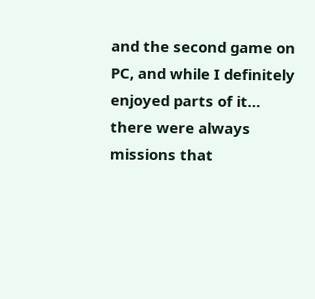and the second game on PC, and while I definitely enjoyed parts of it…  there were always missions that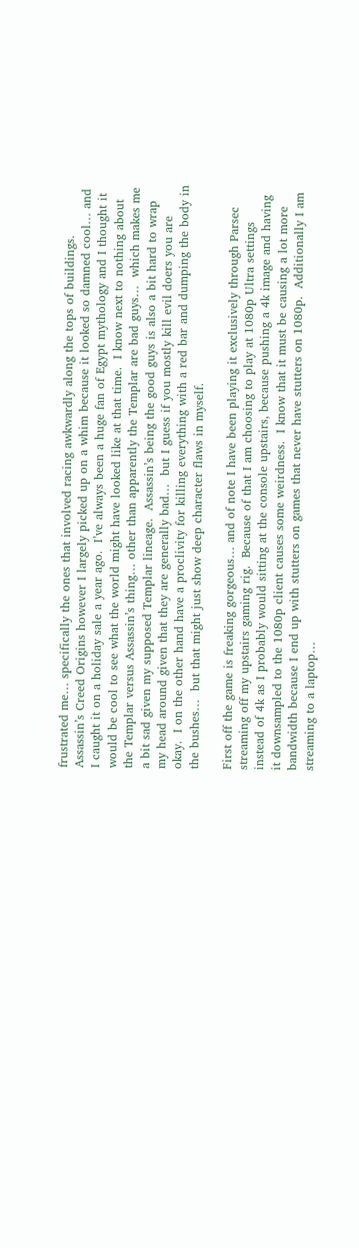frustrated me… specifically the ones that involved racing awkwardly along the tops of buildings.  Assassin’s Creed Origins however I largely picked up on a whim because it looked so damned cool… and I caught it on a holiday sale a year ago.  I’ve always been a huge fan of Egypt mythology and I thought it would be cool to see what the world might have looked like at that time.  I know next to nothing about the Templar versus Assassin’s thing… other than apparently the Templar are bad guys…  which makes me a bit sad given my supposed Templar lineage.  Assassin’s being the good guys is also a bit hard to wrap my head around given that they are generally bad…  but I guess if you mostly kill evil doers you are okay.  I on the other hand have a proclivity for killing everything with a red bar and dumping the body in the bushes…  but that might just show deep character flaws in myself.

First off the game is freaking gorgeous… and of note I have been playing it exclusively through Parsec streaming off my upstairs gaming rig.  Because of that I am choosing to play at 1080p Ultra settings instead of 4k as I probably would sitting at the console upstairs, because pushing a 4k image and having it downsampled to the 1080p client causes some weirdness.  I know that it must be causing a lot more bandwidth because I end up with stutters on games that never have stutters on 1080p.  Additionally I am streaming to a laptop…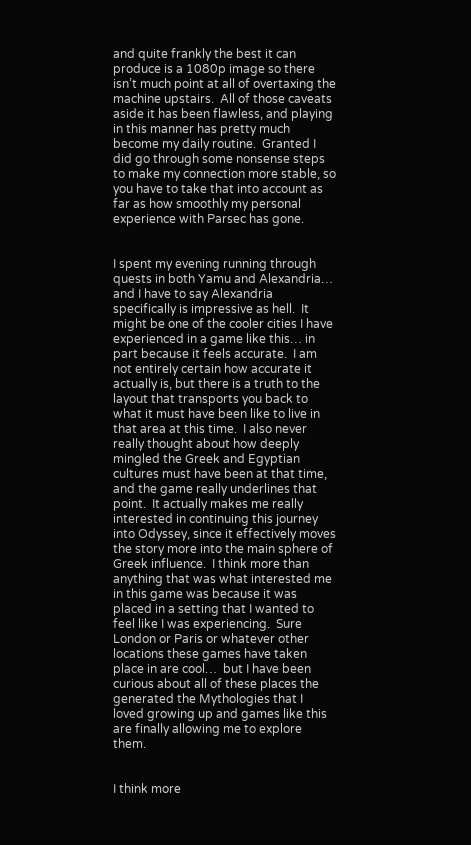and quite frankly the best it can produce is a 1080p image so there isn’t much point at all of overtaxing the machine upstairs.  All of those caveats aside it has been flawless, and playing in this manner has pretty much become my daily routine.  Granted I did go through some nonsense steps to make my connection more stable, so you have to take that into account as far as how smoothly my personal experience with Parsec has gone.


I spent my evening running through quests in both Yamu and Alexandria…  and I have to say Alexandria specifically is impressive as hell.  It might be one of the cooler cities I have experienced in a game like this… in part because it feels accurate.  I am not entirely certain how accurate it actually is, but there is a truth to the layout that transports you back to what it must have been like to live in that area at this time.  I also never really thought about how deeply mingled the Greek and Egyptian cultures must have been at that time, and the game really underlines that point.  It actually makes me really interested in continuing this journey into Odyssey, since it effectively moves the story more into the main sphere of Greek influence.  I think more than anything that was what interested me in this game was because it was placed in a setting that I wanted to feel like I was experiencing.  Sure London or Paris or whatever other locations these games have taken place in are cool…  but I have been curious about all of these places the generated the Mythologies that I loved growing up and games like this are finally allowing me to explore them.


I think more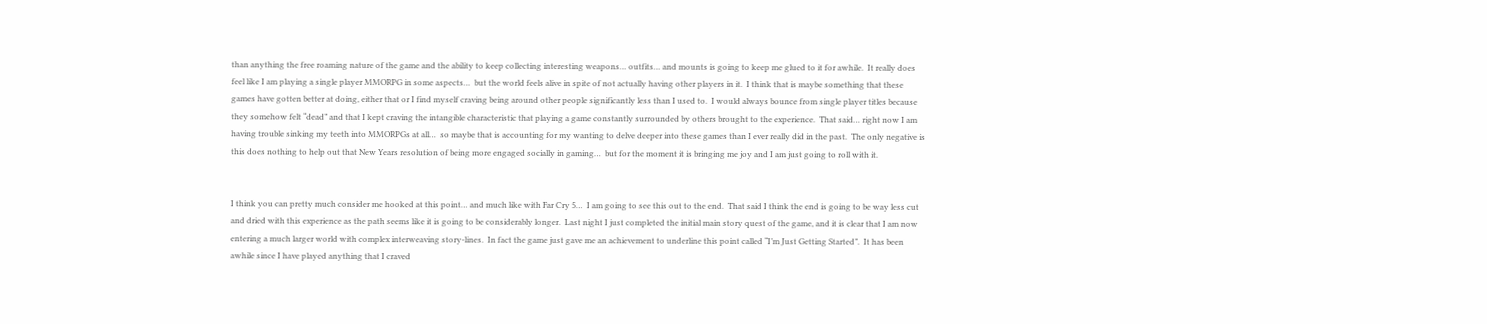than anything the free roaming nature of the game and the ability to keep collecting interesting weapons… outfits… and mounts is going to keep me glued to it for awhile.  It really does feel like I am playing a single player MMORPG in some aspects…  but the world feels alive in spite of not actually having other players in it.  I think that is maybe something that these games have gotten better at doing, either that or I find myself craving being around other people significantly less than I used to.  I would always bounce from single player titles because they somehow felt “dead” and that I kept craving the intangible characteristic that playing a game constantly surrounded by others brought to the experience.  That said… right now I am having trouble sinking my teeth into MMORPGs at all…  so maybe that is accounting for my wanting to delve deeper into these games than I ever really did in the past.  The only negative is this does nothing to help out that New Years resolution of being more engaged socially in gaming…  but for the moment it is bringing me joy and I am just going to roll with it.


I think you can pretty much consider me hooked at this point… and much like with Far Cry 5…  I am going to see this out to the end.  That said I think the end is going to be way less cut and dried with this experience as the path seems like it is going to be considerably longer.  Last night I just completed the initial main story quest of the game, and it is clear that I am now entering a much larger world with complex interweaving story-lines.  In fact the game just gave me an achievement to underline this point called “I’m Just Getting Started”.  It has been awhile since I have played anything that I craved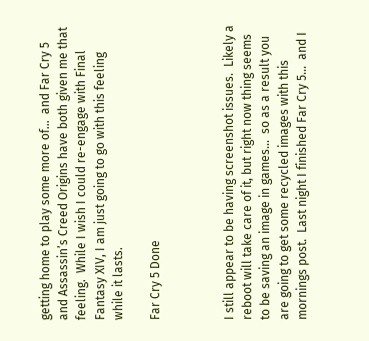getting home to play some more of…  and Far Cry 5 and Assassin’s Creed Origins have both given me that feeling.  While I wish I could re-engage with Final Fantasy XIV, I am just going to go with this feeling while it lasts.

Far Cry 5 Done



I still appear to be having screenshot issues.  Likely a reboot will take care of it, but right now thing seems to be saving an image in games…  so as a result you are going to get some recycled images with this mornings post.  Last night I finished Far Cry 5…  and I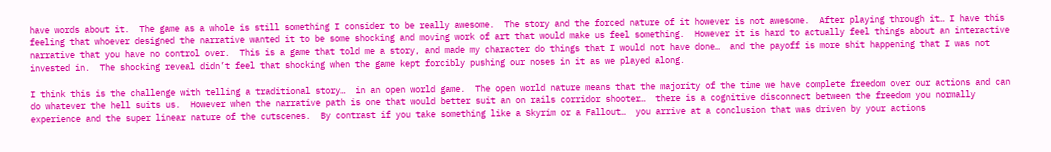have words about it.  The game as a whole is still something I consider to be really awesome.  The story and the forced nature of it however is not awesome.  After playing through it… I have this feeling that whoever designed the narrative wanted it to be some shocking and moving work of art that would make us feel something.  However it is hard to actually feel things about an interactive narrative that you have no control over.  This is a game that told me a story, and made my character do things that I would not have done…  and the payoff is more shit happening that I was not invested in.  The shocking reveal didn’t feel that shocking when the game kept forcibly pushing our noses in it as we played along.

I think this is the challenge with telling a traditional story…  in an open world game.  The open world nature means that the majority of the time we have complete freedom over our actions and can do whatever the hell suits us.  However when the narrative path is one that would better suit an on rails corridor shooter…  there is a cognitive disconnect between the freedom you normally experience and the super linear nature of the cutscenes.  By contrast if you take something like a Skyrim or a Fallout…  you arrive at a conclusion that was driven by your actions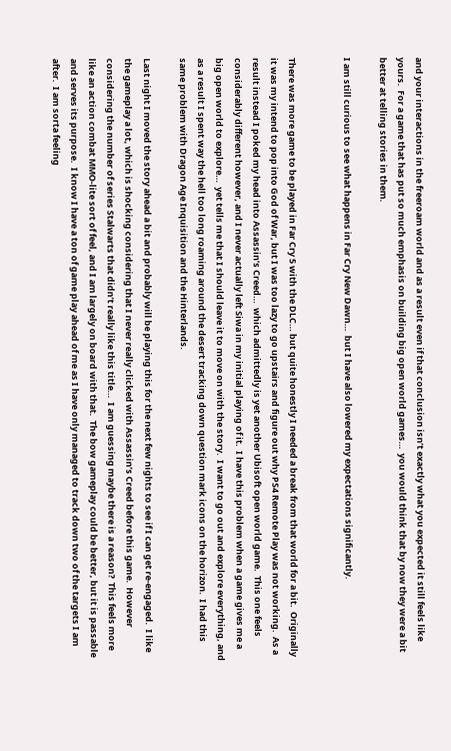and your interactions in the freeroam world and as a result even if that conclusion isn’t exactly what you expected it still feels like yours.  For a game that has put so much emphasis on building big open world games…  you would think that by now they were a bit better at telling stories in them.

I am still curious to see what happens in Far Cry New Dawn…  but I have also lowered my expectations significantly.


There was more game to be played in Far Cry 5 with the DLC… but quite honestly I needed a break from that world for a bit.  Originally it was my intend to pop into God of War, but I was too lazy to go upstairs and figure out why PS4 Remote Play was not working.  As a result instead I poked my head into Assassin’s Creed…  which admittedly is yet another Ubisoft open world game.  This one feels considerably different however, and I never actually left Siwa in my initial playing of it.  I have this problem when a game gives me a big open world to explore…  yet tells me that I should leave it to move on with the story.  I want to go out and explore everything, and as a result I spent way the hell too long roaming around the desert tracking down question mark icons on the horizon.  I had this same problem with Dragon Age Inquisition and the Hinterlands.

Last night I moved the story ahead a bit and probably will be playing this for the next few nights to see if I can get re-engaged.  I like the gameplay a lot, which is shocking considering that I never really clicked with Assassin’s Creed before this game.  However considering the number of series Stalwarts that didn’t really like this title…  I am guessing maybe there is a reason?  This feels more like an action combat MMO-lite sort of feel, and I am largely on board with that.  The bow gameplay could be better, but it is passable and serves its purpose.  I know I have a ton of game play ahead of me as I have only managed to track down two of the targets I am after.  I am sorta feeling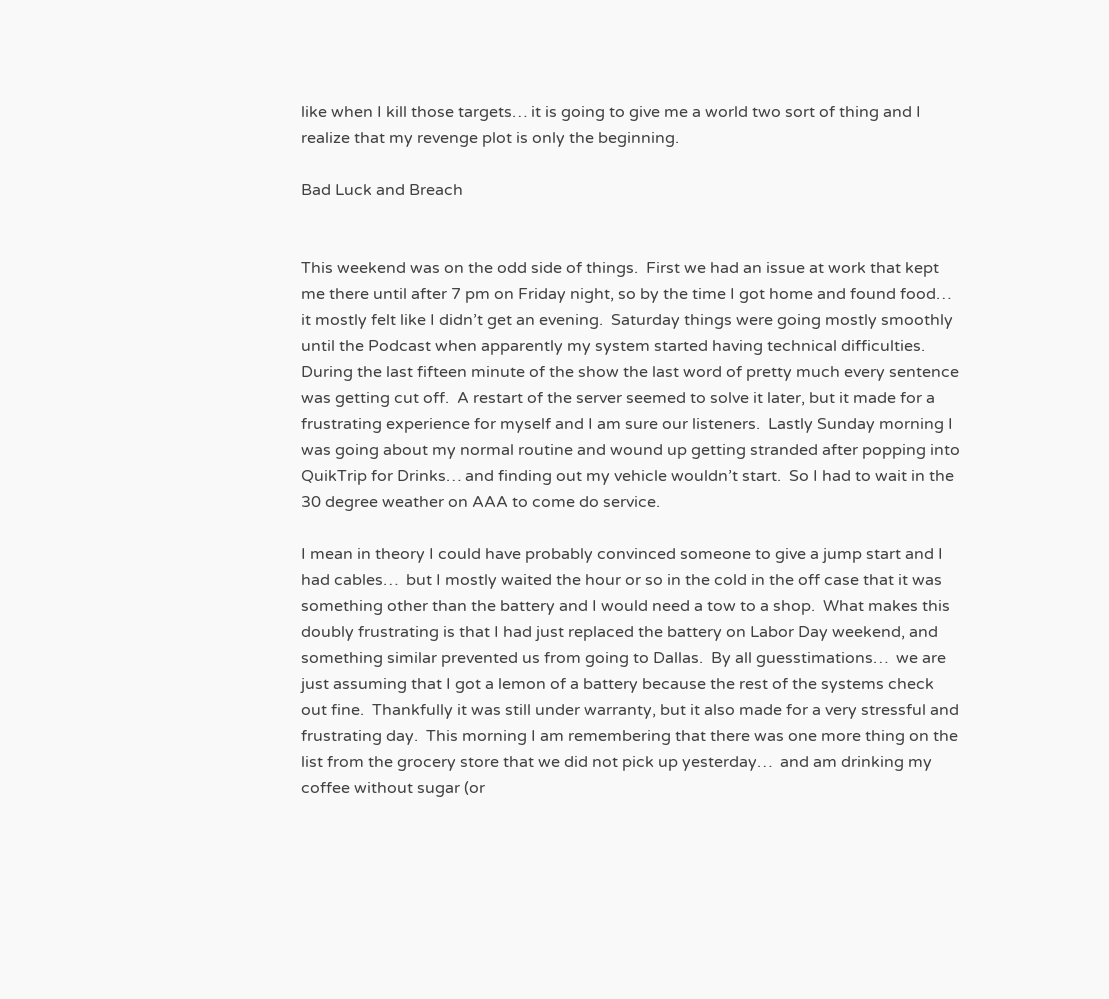like when I kill those targets… it is going to give me a world two sort of thing and I realize that my revenge plot is only the beginning.

Bad Luck and Breach


This weekend was on the odd side of things.  First we had an issue at work that kept me there until after 7 pm on Friday night, so by the time I got home and found food…  it mostly felt like I didn’t get an evening.  Saturday things were going mostly smoothly until the Podcast when apparently my system started having technical difficulties.  During the last fifteen minute of the show the last word of pretty much every sentence was getting cut off.  A restart of the server seemed to solve it later, but it made for a frustrating experience for myself and I am sure our listeners.  Lastly Sunday morning I was going about my normal routine and wound up getting stranded after popping into QuikTrip for Drinks… and finding out my vehicle wouldn’t start.  So I had to wait in the 30 degree weather on AAA to come do service.

I mean in theory I could have probably convinced someone to give a jump start and I had cables…  but I mostly waited the hour or so in the cold in the off case that it was something other than the battery and I would need a tow to a shop.  What makes this doubly frustrating is that I had just replaced the battery on Labor Day weekend, and something similar prevented us from going to Dallas.  By all guesstimations…  we are just assuming that I got a lemon of a battery because the rest of the systems check out fine.  Thankfully it was still under warranty, but it also made for a very stressful and frustrating day.  This morning I am remembering that there was one more thing on the list from the grocery store that we did not pick up yesterday…  and am drinking my coffee without sugar (or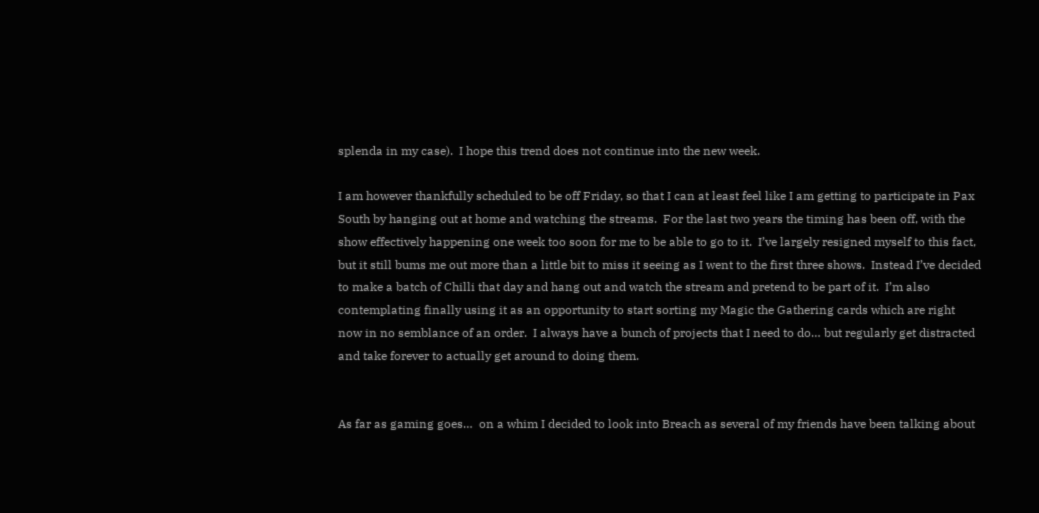splenda in my case).  I hope this trend does not continue into the new week.

I am however thankfully scheduled to be off Friday, so that I can at least feel like I am getting to participate in Pax South by hanging out at home and watching the streams.  For the last two years the timing has been off, with the show effectively happening one week too soon for me to be able to go to it.  I’ve largely resigned myself to this fact, but it still bums me out more than a little bit to miss it seeing as I went to the first three shows.  Instead I’ve decided to make a batch of Chilli that day and hang out and watch the stream and pretend to be part of it.  I’m also contemplating finally using it as an opportunity to start sorting my Magic the Gathering cards which are right now in no semblance of an order.  I always have a bunch of projects that I need to do… but regularly get distracted and take forever to actually get around to doing them.


As far as gaming goes…  on a whim I decided to look into Breach as several of my friends have been talking about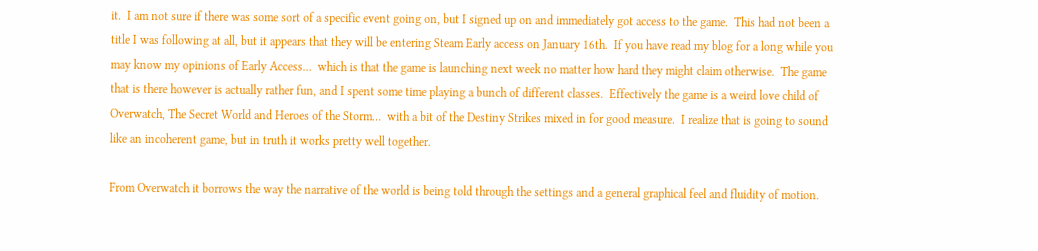it.  I am not sure if there was some sort of a specific event going on, but I signed up on and immediately got access to the game.  This had not been a title I was following at all, but it appears that they will be entering Steam Early access on January 16th.  If you have read my blog for a long while you may know my opinions of Early Access…  which is that the game is launching next week no matter how hard they might claim otherwise.  The game that is there however is actually rather fun, and I spent some time playing a bunch of different classes.  Effectively the game is a weird love child of Overwatch, The Secret World and Heroes of the Storm…  with a bit of the Destiny Strikes mixed in for good measure.  I realize that is going to sound like an incoherent game, but in truth it works pretty well together.

From Overwatch it borrows the way the narrative of the world is being told through the settings and a general graphical feel and fluidity of motion.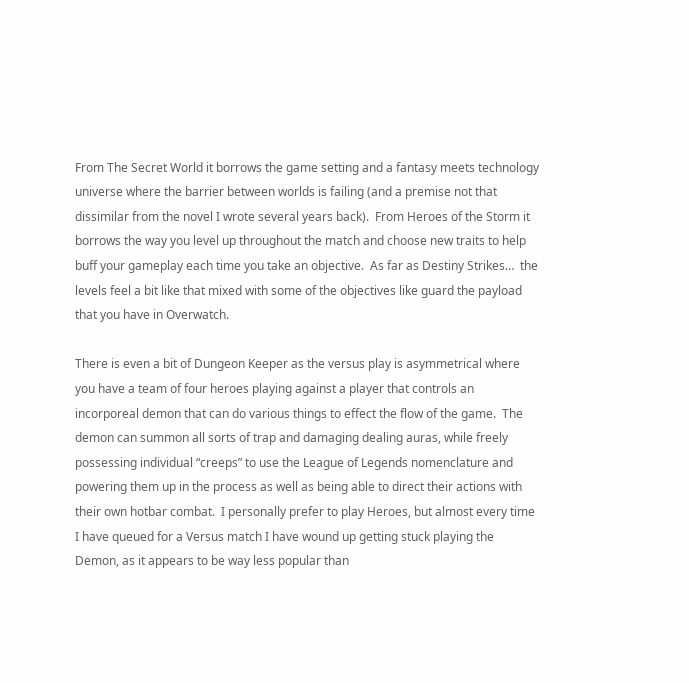From The Secret World it borrows the game setting and a fantasy meets technology universe where the barrier between worlds is failing (and a premise not that dissimilar from the novel I wrote several years back).  From Heroes of the Storm it borrows the way you level up throughout the match and choose new traits to help buff your gameplay each time you take an objective.  As far as Destiny Strikes…  the levels feel a bit like that mixed with some of the objectives like guard the payload that you have in Overwatch.

There is even a bit of Dungeon Keeper as the versus play is asymmetrical where you have a team of four heroes playing against a player that controls an incorporeal demon that can do various things to effect the flow of the game.  The demon can summon all sorts of trap and damaging dealing auras, while freely possessing individual “creeps” to use the League of Legends nomenclature and powering them up in the process as well as being able to direct their actions with their own hotbar combat.  I personally prefer to play Heroes, but almost every time I have queued for a Versus match I have wound up getting stuck playing the Demon, as it appears to be way less popular than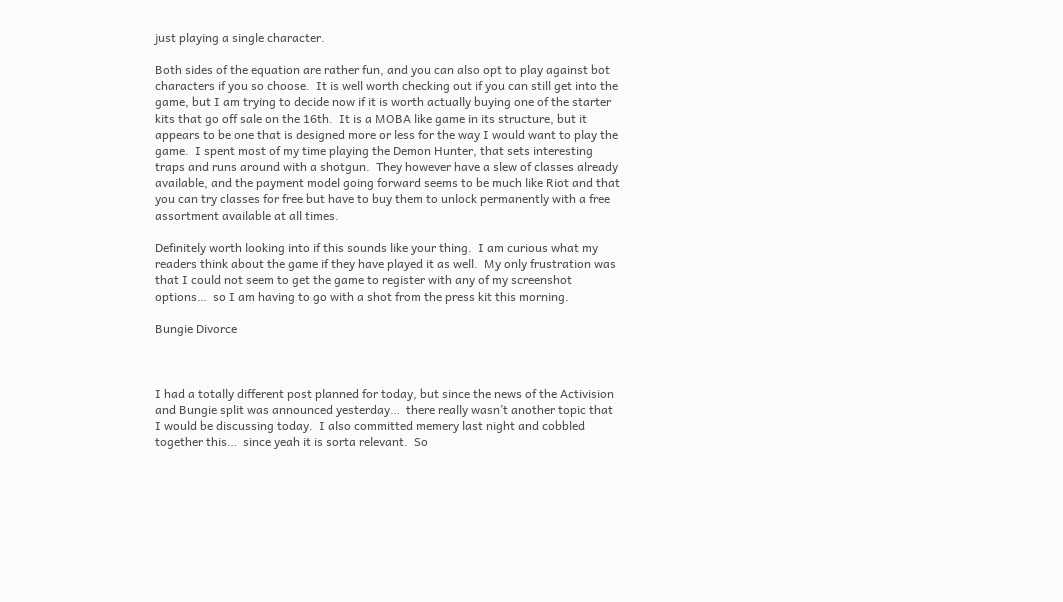just playing a single character.

Both sides of the equation are rather fun, and you can also opt to play against bot characters if you so choose.  It is well worth checking out if you can still get into the game, but I am trying to decide now if it is worth actually buying one of the starter kits that go off sale on the 16th.  It is a MOBA like game in its structure, but it appears to be one that is designed more or less for the way I would want to play the game.  I spent most of my time playing the Demon Hunter, that sets interesting traps and runs around with a shotgun.  They however have a slew of classes already available, and the payment model going forward seems to be much like Riot and that you can try classes for free but have to buy them to unlock permanently with a free assortment available at all times.

Definitely worth looking into if this sounds like your thing.  I am curious what my readers think about the game if they have played it as well.  My only frustration was that I could not seem to get the game to register with any of my screenshot options…  so I am having to go with a shot from the press kit this morning.

Bungie Divorce



I had a totally different post planned for today, but since the news of the Activision and Bungie split was announced yesterday…  there really wasn’t another topic that I would be discussing today.  I also committed memery last night and cobbled together this…  since yeah it is sorta relevant.  So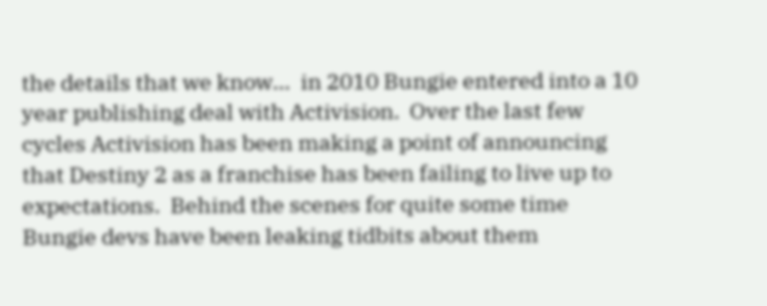the details that we know…  in 2010 Bungie entered into a 10 year publishing deal with Activision.  Over the last few cycles Activision has been making a point of announcing that Destiny 2 as a franchise has been failing to live up to expectations.  Behind the scenes for quite some time Bungie devs have been leaking tidbits about them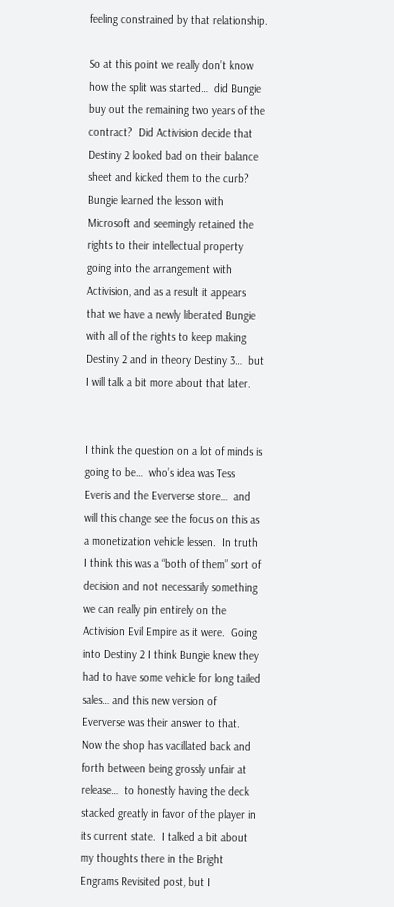feeling constrained by that relationship.

So at this point we really don’t know how the split was started…  did Bungie buy out the remaining two years of the contract?  Did Activision decide that Destiny 2 looked bad on their balance sheet and kicked them to the curb?  Bungie learned the lesson with Microsoft and seemingly retained the rights to their intellectual property going into the arrangement with Activision, and as a result it appears that we have a newly liberated Bungie with all of the rights to keep making Destiny 2 and in theory Destiny 3…  but I will talk a bit more about that later.


I think the question on a lot of minds is going to be…  who’s idea was Tess Everis and the Eververse store…  and will this change see the focus on this as a monetization vehicle lessen.  In truth I think this was a “both of them” sort of decision and not necessarily something we can really pin entirely on the Activision Evil Empire as it were.  Going into Destiny 2 I think Bungie knew they had to have some vehicle for long tailed sales… and this new version of Eververse was their answer to that.  Now the shop has vacillated back and forth between being grossly unfair at release…  to honestly having the deck stacked greatly in favor of the player in its current state.  I talked a bit about my thoughts there in the Bright Engrams Revisited post, but I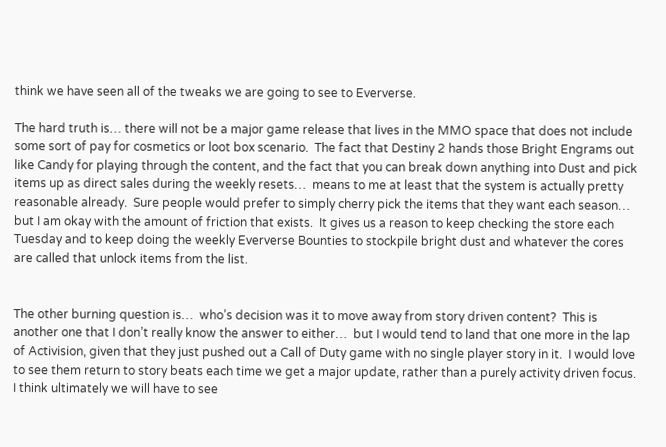think we have seen all of the tweaks we are going to see to Eververse.

The hard truth is… there will not be a major game release that lives in the MMO space that does not include some sort of pay for cosmetics or loot box scenario.  The fact that Destiny 2 hands those Bright Engrams out like Candy for playing through the content, and the fact that you can break down anything into Dust and pick items up as direct sales during the weekly resets…  means to me at least that the system is actually pretty reasonable already.  Sure people would prefer to simply cherry pick the items that they want each season…  but I am okay with the amount of friction that exists.  It gives us a reason to keep checking the store each Tuesday and to keep doing the weekly Eververse Bounties to stockpile bright dust and whatever the cores are called that unlock items from the list.


The other burning question is…  who’s decision was it to move away from story driven content?  This is another one that I don’t really know the answer to either…  but I would tend to land that one more in the lap of Activision, given that they just pushed out a Call of Duty game with no single player story in it.  I would love to see them return to story beats each time we get a major update, rather than a purely activity driven focus.  I think ultimately we will have to see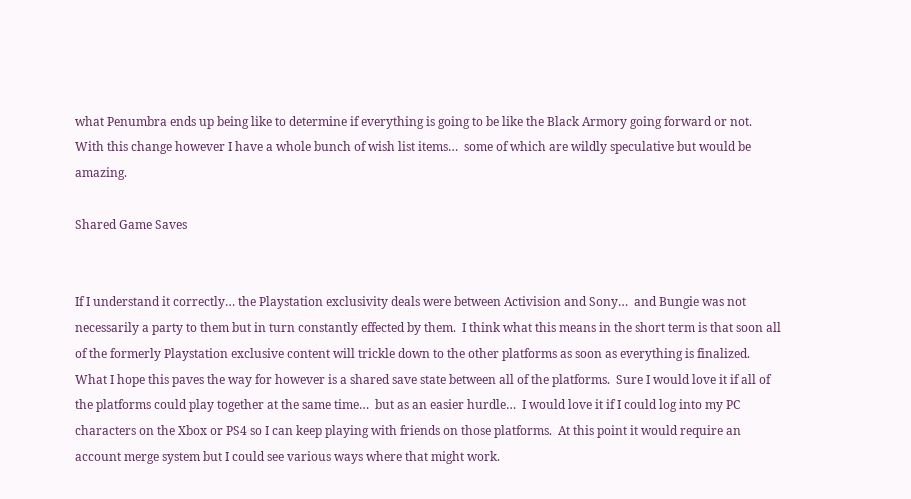what Penumbra ends up being like to determine if everything is going to be like the Black Armory going forward or not.  With this change however I have a whole bunch of wish list items…  some of which are wildly speculative but would be amazing.

Shared Game Saves


If I understand it correctly… the Playstation exclusivity deals were between Activision and Sony…  and Bungie was not necessarily a party to them but in turn constantly effected by them.  I think what this means in the short term is that soon all of the formerly Playstation exclusive content will trickle down to the other platforms as soon as everything is finalized.  What I hope this paves the way for however is a shared save state between all of the platforms.  Sure I would love it if all of the platforms could play together at the same time…  but as an easier hurdle…  I would love it if I could log into my PC characters on the Xbox or PS4 so I can keep playing with friends on those platforms.  At this point it would require an account merge system but I could see various ways where that might work.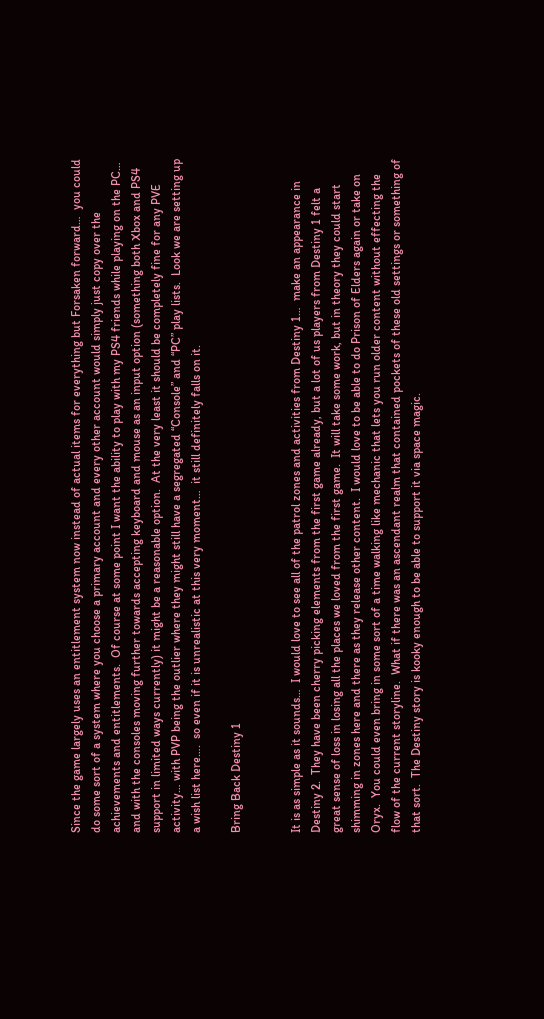Since the game largely uses an entitlement system now instead of actual items for everything but Forsaken forward…  you could do some sort of a system where you choose a primary account and every other account would simply just copy over the achievements and entitlements.  Of course at some point I want the ability to play with my PS4 friends while playing on the PC… and with the consoles moving further towards accepting keyboard and mouse as an input option (something both Xbox and PS4 support in limited ways currently) it might be a reasonable option.  At the very least it should be completely fine for any PVE activity… with PVP being the outlier where they might still have a segregated “Console” and “PC” play lists.  Look we are setting up a wish list here….  so even if it is unrealistic at this very moment…  it still definitely falls on it.

Bring Back Destiny 1


It is as simple as it sounds…  I would love to see all of the patrol zones and activities from Destiny 1…  make an appearance in Destiny 2.  They have been cherry picking elements from the first game already, but a lot of us players from Destiny 1 felt a great sense of loss in losing all the places we loved from the first game.  It will take some work, but in theory they could start shimming in zones here and there as they release other content.  I would love to be able to do Prison of Elders again or take on Oryx.  You could even bring in some sort of a time walking like mechanic that lets you run older content without effecting the flow of the current storyline.  What if there was an ascendant realm that contained pockets of these old settings or something of that sort.  The Destiny story is kooky enough to be able to support it via space magic.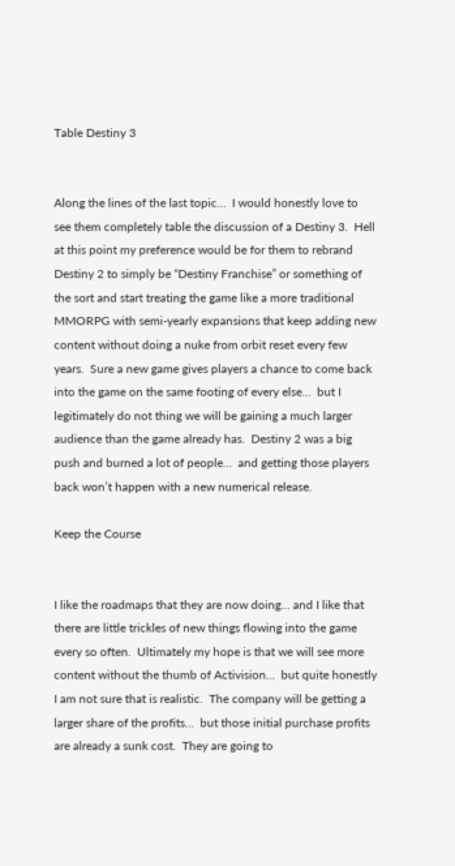Table Destiny 3


Along the lines of the last topic…  I would honestly love to see them completely table the discussion of a Destiny 3.  Hell at this point my preference would be for them to rebrand Destiny 2 to simply be “Destiny Franchise” or something of the sort and start treating the game like a more traditional MMORPG with semi-yearly expansions that keep adding new content without doing a nuke from orbit reset every few years.  Sure a new game gives players a chance to come back into the game on the same footing of every else…  but I legitimately do not thing we will be gaining a much larger audience than the game already has.  Destiny 2 was a big push and burned a lot of people…  and getting those players back won’t happen with a new numerical release.

Keep the Course


I like the roadmaps that they are now doing… and I like that there are little trickles of new things flowing into the game every so often.  Ultimately my hope is that we will see more content without the thumb of Activision…  but quite honestly I am not sure that is realistic.  The company will be getting a larger share of the profits…  but those initial purchase profits are already a sunk cost.  They are going to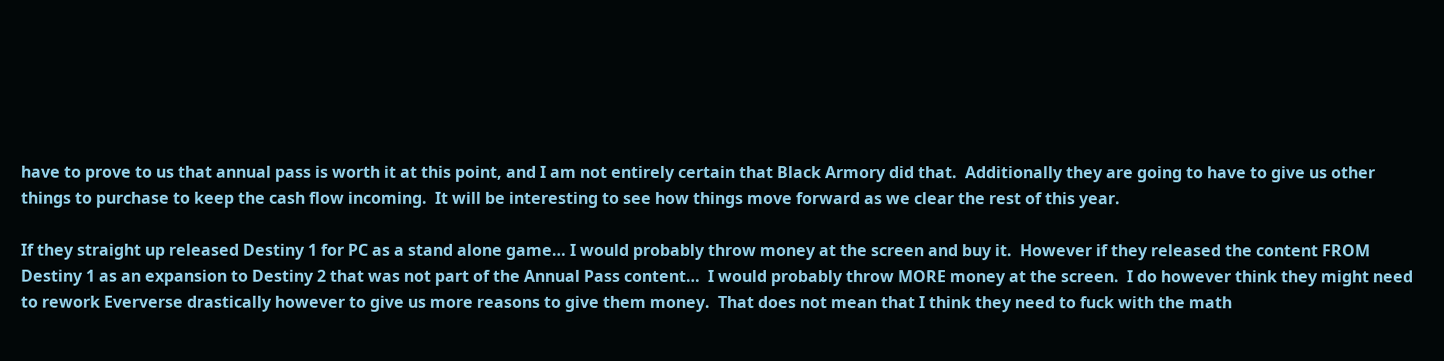have to prove to us that annual pass is worth it at this point, and I am not entirely certain that Black Armory did that.  Additionally they are going to have to give us other things to purchase to keep the cash flow incoming.  It will be interesting to see how things move forward as we clear the rest of this year.

If they straight up released Destiny 1 for PC as a stand alone game… I would probably throw money at the screen and buy it.  However if they released the content FROM Destiny 1 as an expansion to Destiny 2 that was not part of the Annual Pass content…  I would probably throw MORE money at the screen.  I do however think they might need to rework Eververse drastically however to give us more reasons to give them money.  That does not mean that I think they need to fuck with the math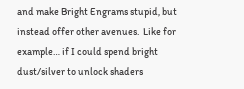and make Bright Engrams stupid, but instead offer other avenues.  Like for example… if I could spend bright dust/silver to unlock shaders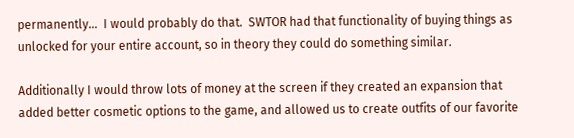permanently…  I would probably do that.  SWTOR had that functionality of buying things as unlocked for your entire account, so in theory they could do something similar.

Additionally I would throw lots of money at the screen if they created an expansion that added better cosmetic options to the game, and allowed us to create outfits of our favorite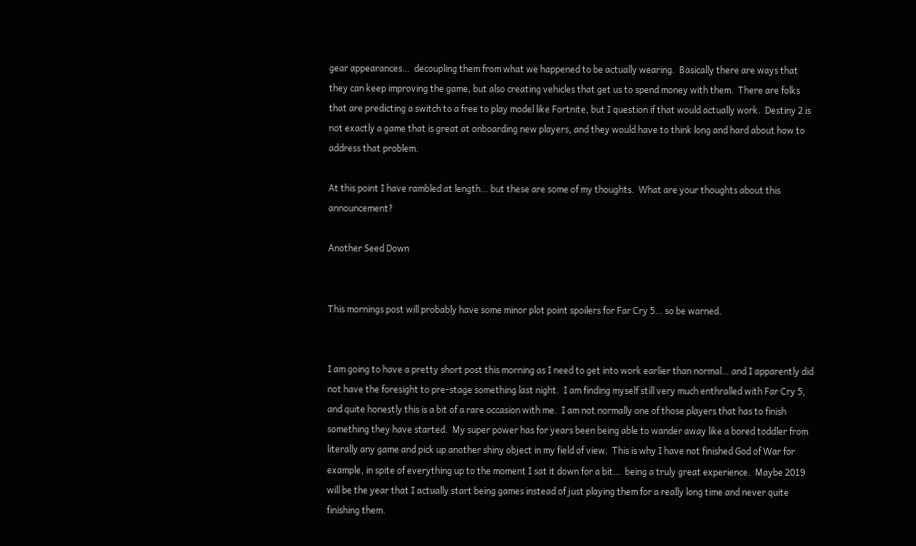gear appearances…  decoupling them from what we happened to be actually wearing.  Basically there are ways that they can keep improving the game, but also creating vehicles that get us to spend money with them.  There are folks that are predicting a switch to a free to play model like Fortnite, but I question if that would actually work.  Destiny 2 is not exactly a game that is great at onboarding new players, and they would have to think long and hard about how to address that problem.

At this point I have rambled at length… but these are some of my thoughts.  What are your thoughts about this announcement?

Another Seed Down


This mornings post will probably have some minor plot point spoilers for Far Cry 5… so be warned.


I am going to have a pretty short post this morning as I need to get into work earlier than normal… and I apparently did not have the foresight to pre-stage something last night.  I am finding myself still very much enthralled with Far Cry 5, and quite honestly this is a bit of a rare occasion with me.  I am not normally one of those players that has to finish something they have started.  My super power has for years been being able to wander away like a bored toddler from literally any game and pick up another shiny object in my field of view.  This is why I have not finished God of War for example, in spite of everything up to the moment I sat it down for a bit…  being a truly great experience.  Maybe 2019 will be the year that I actually start being games instead of just playing them for a really long time and never quite finishing them.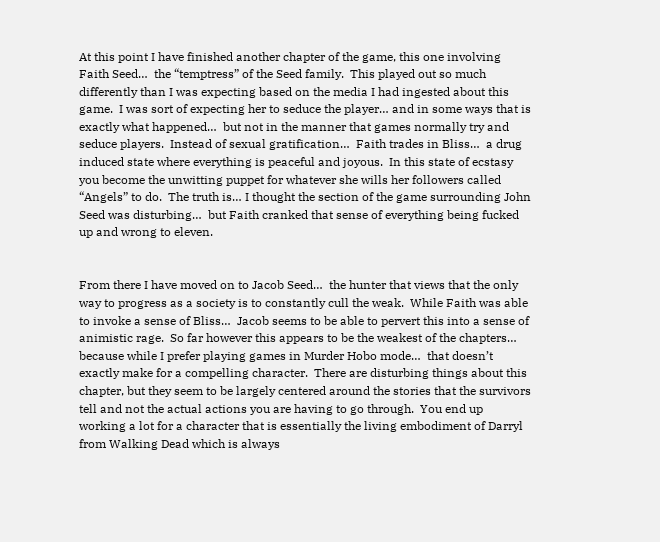At this point I have finished another chapter of the game, this one involving Faith Seed…  the “temptress” of the Seed family.  This played out so much differently than I was expecting based on the media I had ingested about this game.  I was sort of expecting her to seduce the player… and in some ways that is exactly what happened…  but not in the manner that games normally try and seduce players.  Instead of sexual gratification…  Faith trades in Bliss…  a drug induced state where everything is peaceful and joyous.  In this state of ecstasy you become the unwitting puppet for whatever she wills her followers called “Angels” to do.  The truth is… I thought the section of the game surrounding John Seed was disturbing…  but Faith cranked that sense of everything being fucked up and wrong to eleven.


From there I have moved on to Jacob Seed…  the hunter that views that the only way to progress as a society is to constantly cull the weak.  While Faith was able to invoke a sense of Bliss…  Jacob seems to be able to pervert this into a sense of animistic rage.  So far however this appears to be the weakest of the chapters… because while I prefer playing games in Murder Hobo mode…  that doesn’t exactly make for a compelling character.  There are disturbing things about this chapter, but they seem to be largely centered around the stories that the survivors tell and not the actual actions you are having to go through.  You end up working a lot for a character that is essentially the living embodiment of Darryl from Walking Dead which is always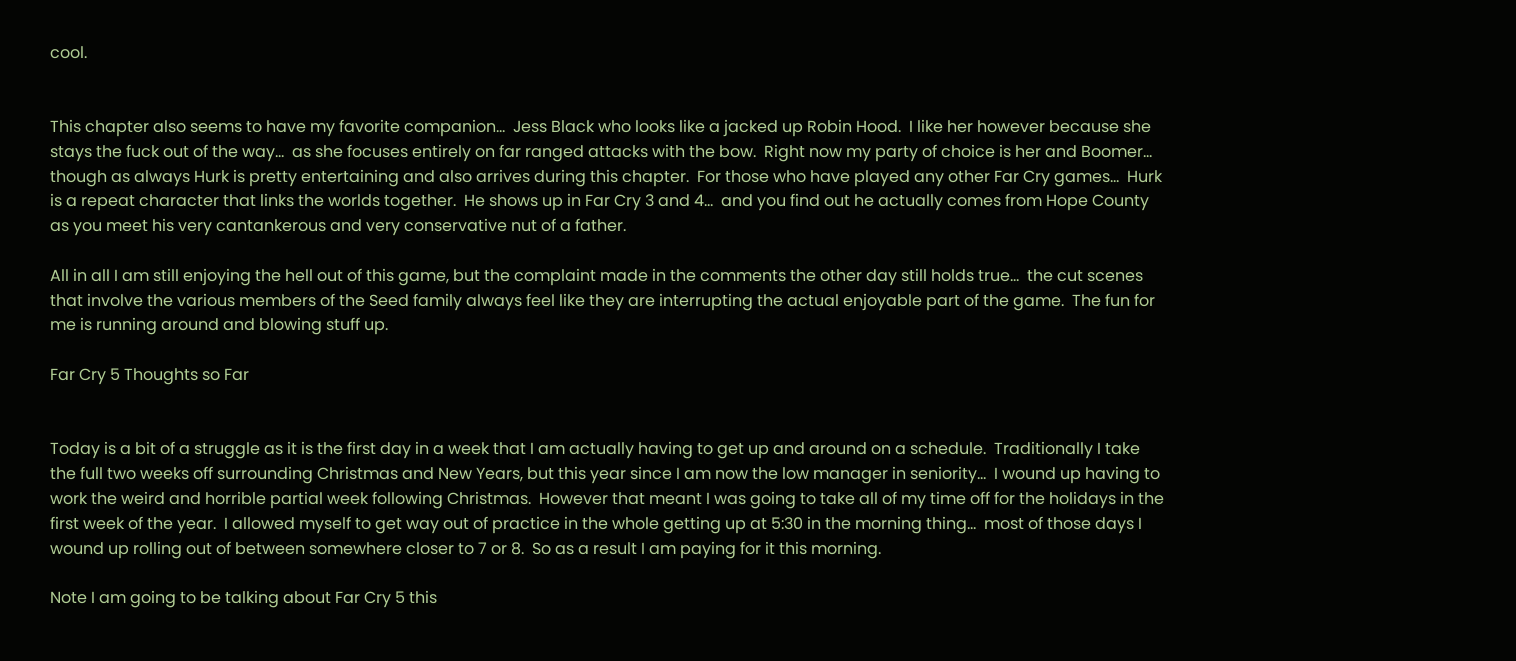cool.


This chapter also seems to have my favorite companion…  Jess Black who looks like a jacked up Robin Hood.  I like her however because she stays the fuck out of the way…  as she focuses entirely on far ranged attacks with the bow.  Right now my party of choice is her and Boomer…  though as always Hurk is pretty entertaining and also arrives during this chapter.  For those who have played any other Far Cry games…  Hurk is a repeat character that links the worlds together.  He shows up in Far Cry 3 and 4…  and you find out he actually comes from Hope County as you meet his very cantankerous and very conservative nut of a father.

All in all I am still enjoying the hell out of this game, but the complaint made in the comments the other day still holds true…  the cut scenes that involve the various members of the Seed family always feel like they are interrupting the actual enjoyable part of the game.  The fun for me is running around and blowing stuff up.

Far Cry 5 Thoughts so Far


Today is a bit of a struggle as it is the first day in a week that I am actually having to get up and around on a schedule.  Traditionally I take the full two weeks off surrounding Christmas and New Years, but this year since I am now the low manager in seniority…  I wound up having to work the weird and horrible partial week following Christmas.  However that meant I was going to take all of my time off for the holidays in the first week of the year.  I allowed myself to get way out of practice in the whole getting up at 5:30 in the morning thing…  most of those days I wound up rolling out of between somewhere closer to 7 or 8.  So as a result I am paying for it this morning.

Note I am going to be talking about Far Cry 5 this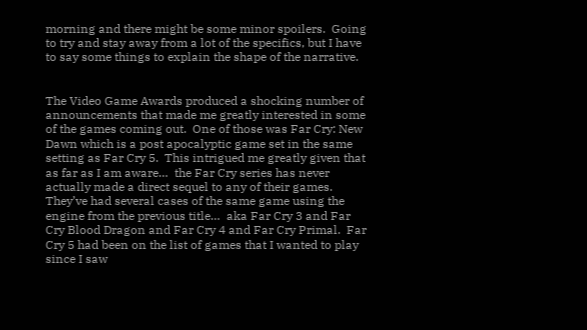morning and there might be some minor spoilers.  Going to try and stay away from a lot of the specifics, but I have to say some things to explain the shape of the narrative.


The Video Game Awards produced a shocking number of announcements that made me greatly interested in some of the games coming out.  One of those was Far Cry: New Dawn which is a post apocalyptic game set in the same setting as Far Cry 5.  This intrigued me greatly given that as far as I am aware…  the Far Cry series has never actually made a direct sequel to any of their games.  They’ve had several cases of the same game using the engine from the previous title…  aka Far Cry 3 and Far Cry Blood Dragon and Far Cry 4 and Far Cry Primal.  Far Cry 5 had been on the list of games that I wanted to play since I saw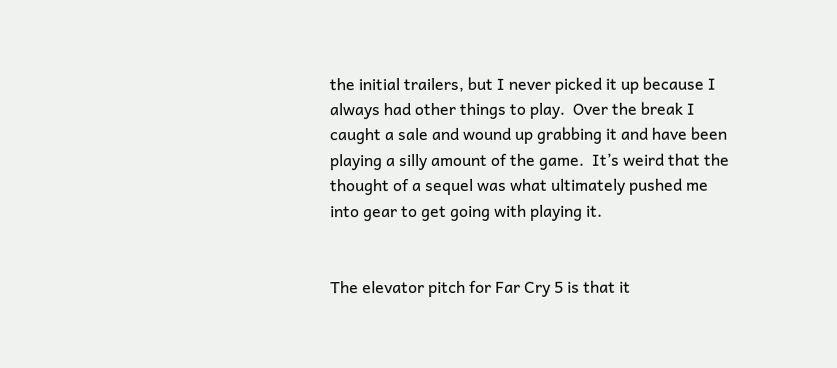the initial trailers, but I never picked it up because I always had other things to play.  Over the break I caught a sale and wound up grabbing it and have been playing a silly amount of the game.  It’s weird that the thought of a sequel was what ultimately pushed me into gear to get going with playing it.


The elevator pitch for Far Cry 5 is that it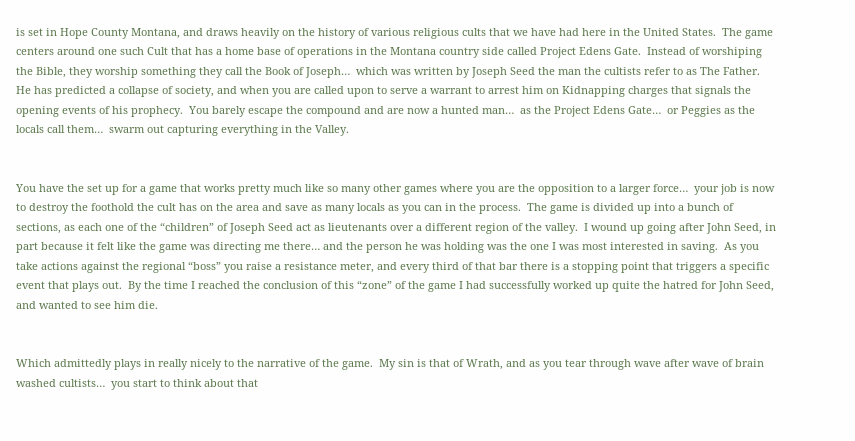is set in Hope County Montana, and draws heavily on the history of various religious cults that we have had here in the United States.  The game centers around one such Cult that has a home base of operations in the Montana country side called Project Edens Gate.  Instead of worshiping the Bible, they worship something they call the Book of Joseph…  which was written by Joseph Seed the man the cultists refer to as The Father.  He has predicted a collapse of society, and when you are called upon to serve a warrant to arrest him on Kidnapping charges that signals the opening events of his prophecy.  You barely escape the compound and are now a hunted man…  as the Project Edens Gate…  or Peggies as the locals call them…  swarm out capturing everything in the Valley.


You have the set up for a game that works pretty much like so many other games where you are the opposition to a larger force…  your job is now to destroy the foothold the cult has on the area and save as many locals as you can in the process.  The game is divided up into a bunch of sections, as each one of the “children” of Joseph Seed act as lieutenants over a different region of the valley.  I wound up going after John Seed, in part because it felt like the game was directing me there… and the person he was holding was the one I was most interested in saving.  As you take actions against the regional “boss” you raise a resistance meter, and every third of that bar there is a stopping point that triggers a specific event that plays out.  By the time I reached the conclusion of this “zone” of the game I had successfully worked up quite the hatred for John Seed, and wanted to see him die.


Which admittedly plays in really nicely to the narrative of the game.  My sin is that of Wrath, and as you tear through wave after wave of brain washed cultists…  you start to think about that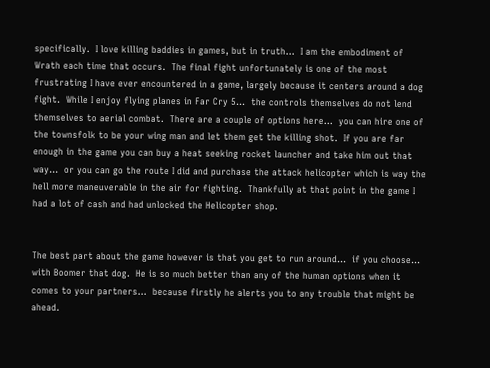specifically.  I love killing baddies in games, but in truth…  I am the embodiment of Wrath each time that occurs.  The final fight unfortunately is one of the most frustrating I have ever encountered in a game, largely because it centers around a dog fight.  While I enjoy flying planes in Far Cry 5…  the controls themselves do not lend themselves to aerial combat.  There are a couple of options here…  you can hire one of the townsfolk to be your wing man and let them get the killing shot.  If you are far enough in the game you can buy a heat seeking rocket launcher and take him out that way…  or you can go the route I did and purchase the attack helicopter which is way the hell more maneuverable in the air for fighting.  Thankfully at that point in the game I had a lot of cash and had unlocked the Helicopter shop.


The best part about the game however is that you get to run around…  if you choose…  with Boomer that dog.  He is so much better than any of the human options when it comes to your partners…  because firstly he alerts you to any trouble that might be ahead.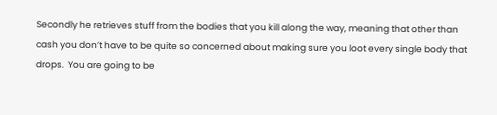Secondly he retrieves stuff from the bodies that you kill along the way, meaning that other than cash you don’t have to be quite so concerned about making sure you loot every single body that drops.  You are going to be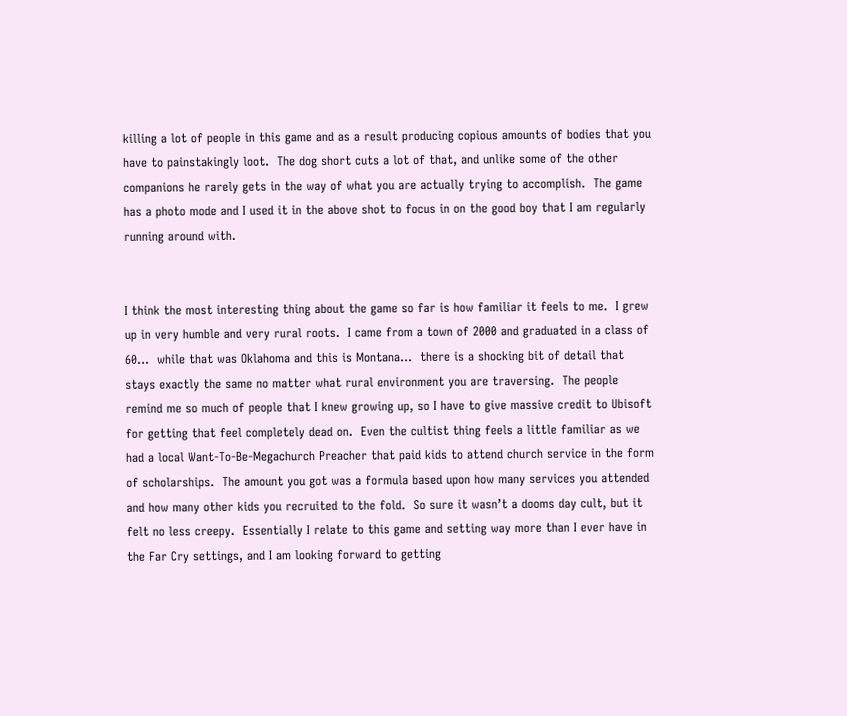killing a lot of people in this game and as a result producing copious amounts of bodies that you have to painstakingly loot.  The dog short cuts a lot of that, and unlike some of the other companions he rarely gets in the way of what you are actually trying to accomplish.  The game has a photo mode and I used it in the above shot to focus in on the good boy that I am regularly running around with.


I think the most interesting thing about the game so far is how familiar it feels to me.  I grew up in very humble and very rural roots.  I came from a town of 2000 and graduated in a class of 60…  while that was Oklahoma and this is Montana…  there is a shocking bit of detail that stays exactly the same no matter what rural environment you are traversing.  The people remind me so much of people that I knew growing up, so I have to give massive credit to Ubisoft for getting that feel completely dead on.  Even the cultist thing feels a little familiar as we had a local Want-To-Be-Megachurch Preacher that paid kids to attend church service in the form of scholarships.  The amount you got was a formula based upon how many services you attended and how many other kids you recruited to the fold.  So sure it wasn’t a dooms day cult, but it felt no less creepy.  Essentially I relate to this game and setting way more than I ever have in the Far Cry settings, and I am looking forward to getting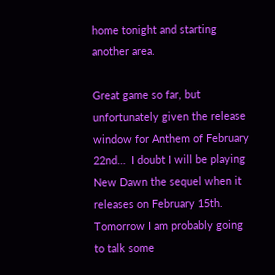home tonight and starting another area.

Great game so far, but unfortunately given the release window for Anthem of February 22nd…  I doubt I will be playing New Dawn the sequel when it releases on February 15th.  Tomorrow I am probably going to talk some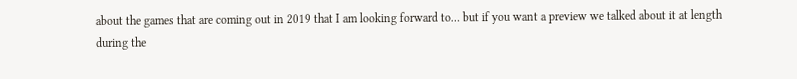about the games that are coming out in 2019 that I am looking forward to… but if you want a preview we talked about it at length during the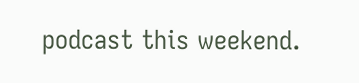podcast this weekend.